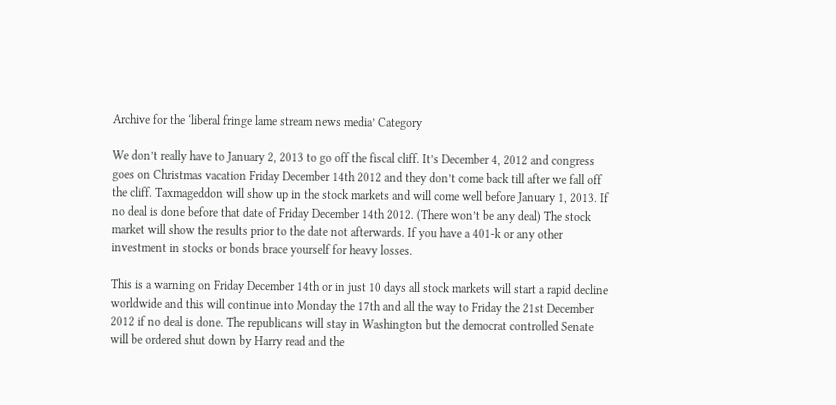Archive for the ‘liberal fringe lame stream news media’ Category

We don’t really have to January 2, 2013 to go off the fiscal cliff. It’s December 4, 2012 and congress goes on Christmas vacation Friday December 14th 2012 and they don’t come back till after we fall off the cliff. Taxmageddon will show up in the stock markets and will come well before January 1, 2013. If no deal is done before that date of Friday December 14th 2012. (There won’t be any deal) The stock market will show the results prior to the date not afterwards. If you have a 401-k or any other investment in stocks or bonds brace yourself for heavy losses.

This is a warning on Friday December 14th or in just 10 days all stock markets will start a rapid decline worldwide and this will continue into Monday the 17th and all the way to Friday the 21st December 2012 if no deal is done. The republicans will stay in Washington but the democrat controlled Senate will be ordered shut down by Harry read and the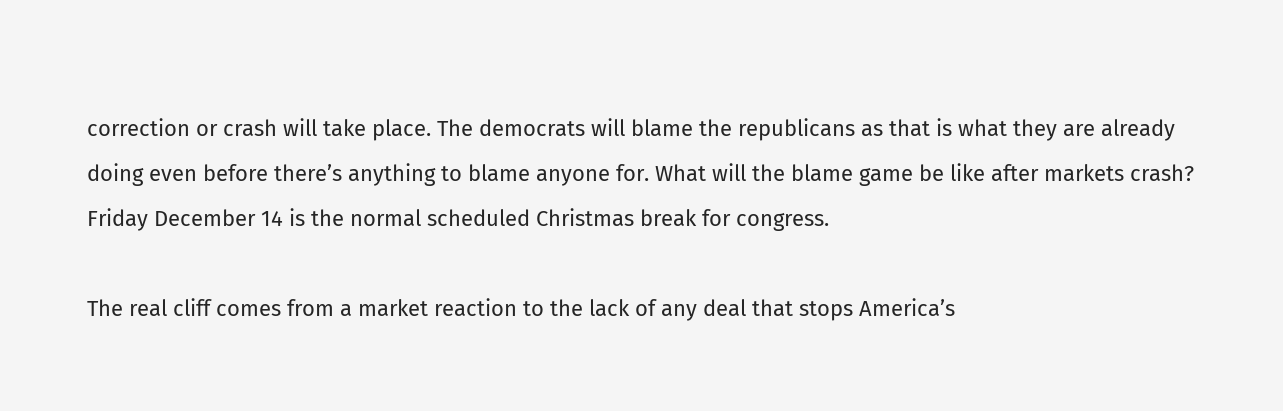correction or crash will take place. The democrats will blame the republicans as that is what they are already doing even before there’s anything to blame anyone for. What will the blame game be like after markets crash? Friday December 14 is the normal scheduled Christmas break for congress.

The real cliff comes from a market reaction to the lack of any deal that stops America’s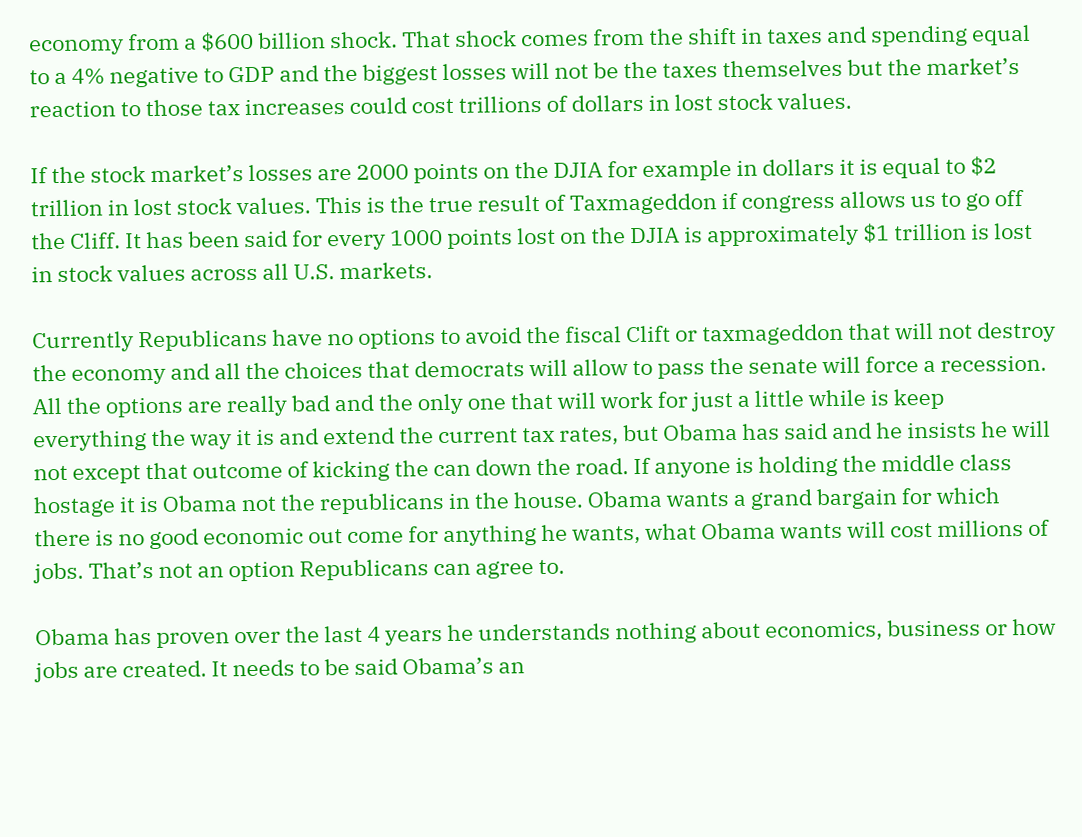economy from a $600 billion shock. That shock comes from the shift in taxes and spending equal to a 4% negative to GDP and the biggest losses will not be the taxes themselves but the market’s reaction to those tax increases could cost trillions of dollars in lost stock values.

If the stock market’s losses are 2000 points on the DJIA for example in dollars it is equal to $2 trillion in lost stock values. This is the true result of Taxmageddon if congress allows us to go off the Cliff. It has been said for every 1000 points lost on the DJIA is approximately $1 trillion is lost in stock values across all U.S. markets.

Currently Republicans have no options to avoid the fiscal Clift or taxmageddon that will not destroy the economy and all the choices that democrats will allow to pass the senate will force a recession. All the options are really bad and the only one that will work for just a little while is keep everything the way it is and extend the current tax rates, but Obama has said and he insists he will not except that outcome of kicking the can down the road. If anyone is holding the middle class hostage it is Obama not the republicans in the house. Obama wants a grand bargain for which there is no good economic out come for anything he wants, what Obama wants will cost millions of jobs. That’s not an option Republicans can agree to.

Obama has proven over the last 4 years he understands nothing about economics, business or how jobs are created. It needs to be said Obama’s an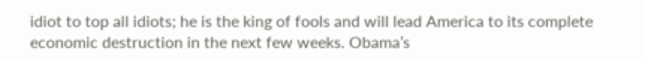idiot to top all idiots; he is the king of fools and will lead America to its complete economic destruction in the next few weeks. Obama’s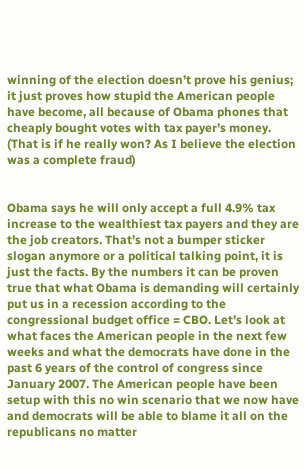winning of the election doesn’t prove his genius; it just proves how stupid the American people have become, all because of Obama phones that cheaply bought votes with tax payer’s money. (That is if he really won? As I believe the election was a complete fraud)


Obama says he will only accept a full 4.9% tax increase to the wealthiest tax payers and they are the job creators. That’s not a bumper sticker slogan anymore or a political talking point, it is just the facts. By the numbers it can be proven true that what Obama is demanding will certainly put us in a recession according to the congressional budget office = CBO. Let’s look at what faces the American people in the next few weeks and what the democrats have done in the past 6 years of the control of congress since January 2007. The American people have been setup with this no win scenario that we now have and democrats will be able to blame it all on the republicans no matter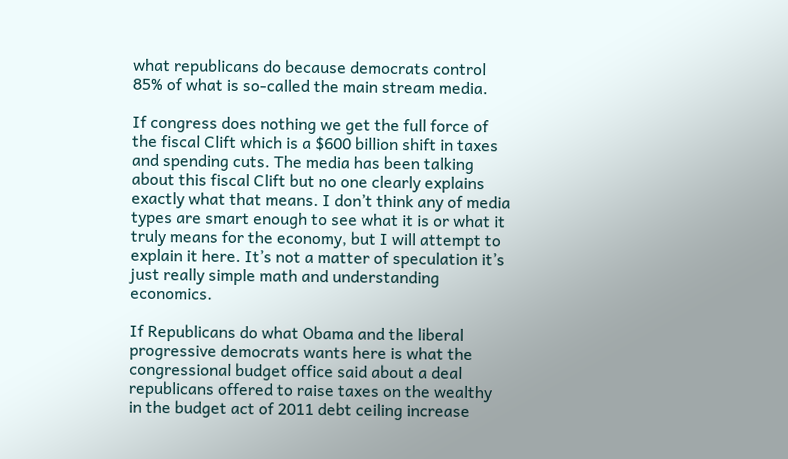what republicans do because democrats control 85% of what is so-called the main stream media.

If congress does nothing we get the full force of the fiscal Clift which is a $600 billion shift in taxes and spending cuts. The media has been talking about this fiscal Clift but no one clearly explains exactly what that means. I don’t think any of media types are smart enough to see what it is or what it truly means for the economy, but I will attempt to explain it here. It’s not a matter of speculation it’s just really simple math and understanding economics.

If Republicans do what Obama and the liberal progressive democrats wants here is what the congressional budget office said about a deal republicans offered to raise taxes on the wealthy in the budget act of 2011 debt ceiling increase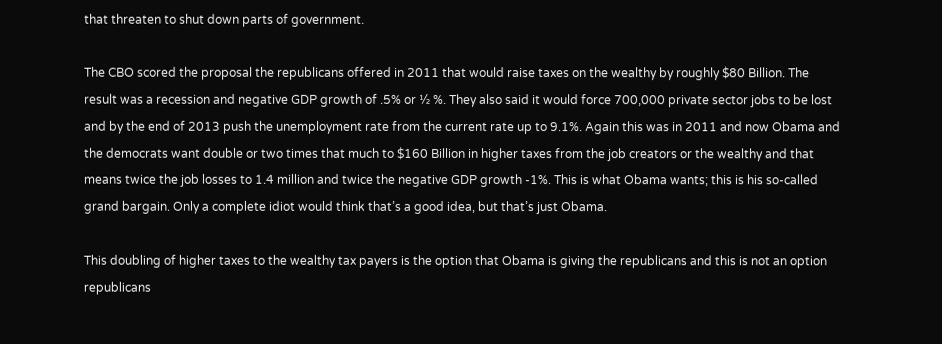that threaten to shut down parts of government.

The CBO scored the proposal the republicans offered in 2011 that would raise taxes on the wealthy by roughly $80 Billion. The result was a recession and negative GDP growth of .5% or ½ %. They also said it would force 700,000 private sector jobs to be lost and by the end of 2013 push the unemployment rate from the current rate up to 9.1%. Again this was in 2011 and now Obama and the democrats want double or two times that much to $160 Billion in higher taxes from the job creators or the wealthy and that means twice the job losses to 1.4 million and twice the negative GDP growth -1%. This is what Obama wants; this is his so-called grand bargain. Only a complete idiot would think that’s a good idea, but that’s just Obama.

This doubling of higher taxes to the wealthy tax payers is the option that Obama is giving the republicans and this is not an option republicans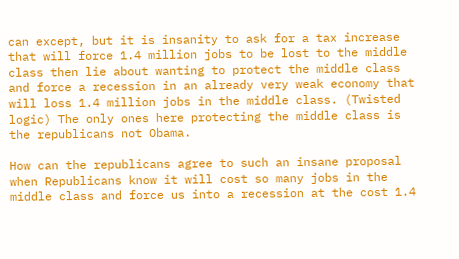can except, but it is insanity to ask for a tax increase that will force 1.4 million jobs to be lost to the middle class then lie about wanting to protect the middle class and force a recession in an already very weak economy that will loss 1.4 million jobs in the middle class. (Twisted logic) The only ones here protecting the middle class is the republicans not Obama.

How can the republicans agree to such an insane proposal when Republicans know it will cost so many jobs in the middle class and force us into a recession at the cost 1.4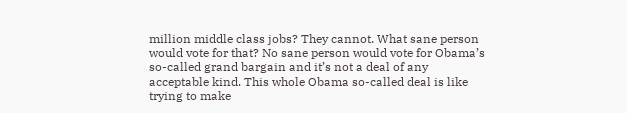million middle class jobs? They cannot. What sane person would vote for that? No sane person would vote for Obama’s so-called grand bargain and it’s not a deal of any acceptable kind. This whole Obama so-called deal is like trying to make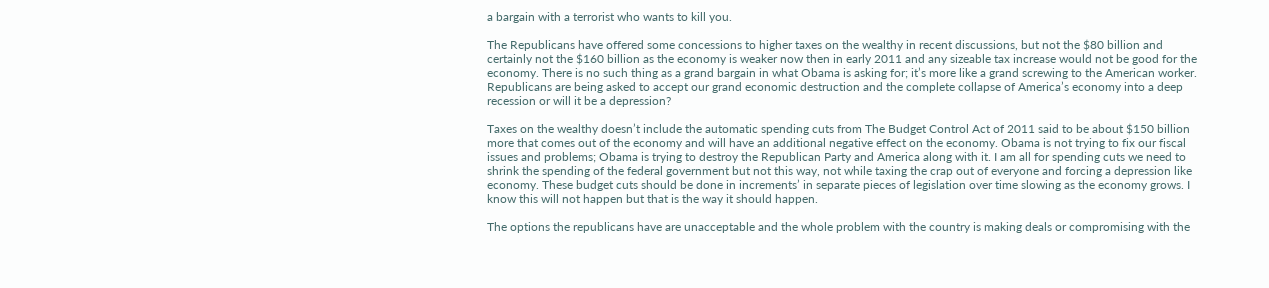a bargain with a terrorist who wants to kill you.

The Republicans have offered some concessions to higher taxes on the wealthy in recent discussions, but not the $80 billion and certainly not the $160 billion as the economy is weaker now then in early 2011 and any sizeable tax increase would not be good for the economy. There is no such thing as a grand bargain in what Obama is asking for; it’s more like a grand screwing to the American worker. Republicans are being asked to accept our grand economic destruction and the complete collapse of America’s economy into a deep recession or will it be a depression?

Taxes on the wealthy doesn’t include the automatic spending cuts from The Budget Control Act of 2011 said to be about $150 billion more that comes out of the economy and will have an additional negative effect on the economy. Obama is not trying to fix our fiscal issues and problems; Obama is trying to destroy the Republican Party and America along with it. I am all for spending cuts we need to shrink the spending of the federal government but not this way, not while taxing the crap out of everyone and forcing a depression like economy. These budget cuts should be done in increments’ in separate pieces of legislation over time slowing as the economy grows. I know this will not happen but that is the way it should happen.

The options the republicans have are unacceptable and the whole problem with the country is making deals or compromising with the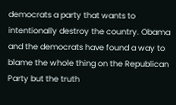democrats a party that wants to intentionally destroy the country. Obama and the democrats have found a way to blame the whole thing on the Republican Party but the truth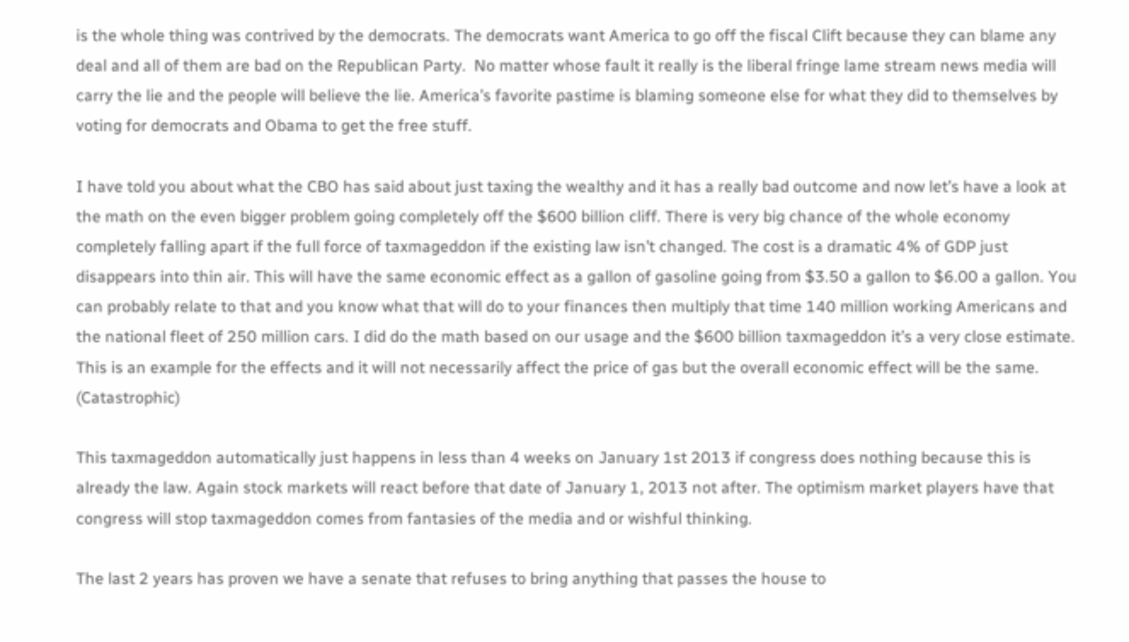is the whole thing was contrived by the democrats. The democrats want America to go off the fiscal Clift because they can blame any deal and all of them are bad on the Republican Party.  No matter whose fault it really is the liberal fringe lame stream news media will carry the lie and the people will believe the lie. America’s favorite pastime is blaming someone else for what they did to themselves by voting for democrats and Obama to get the free stuff.

I have told you about what the CBO has said about just taxing the wealthy and it has a really bad outcome and now let’s have a look at the math on the even bigger problem going completely off the $600 billion cliff. There is very big chance of the whole economy completely falling apart if the full force of taxmageddon if the existing law isn’t changed. The cost is a dramatic 4% of GDP just disappears into thin air. This will have the same economic effect as a gallon of gasoline going from $3.50 a gallon to $6.00 a gallon. You can probably relate to that and you know what that will do to your finances then multiply that time 140 million working Americans and the national fleet of 250 million cars. I did do the math based on our usage and the $600 billion taxmageddon it’s a very close estimate. This is an example for the effects and it will not necessarily affect the price of gas but the overall economic effect will be the same. (Catastrophic)

This taxmageddon automatically just happens in less than 4 weeks on January 1st 2013 if congress does nothing because this is already the law. Again stock markets will react before that date of January 1, 2013 not after. The optimism market players have that congress will stop taxmageddon comes from fantasies of the media and or wishful thinking.

The last 2 years has proven we have a senate that refuses to bring anything that passes the house to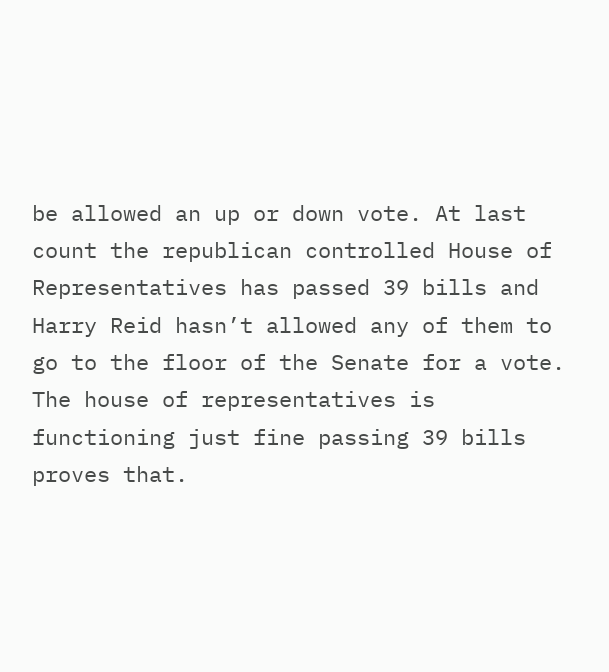be allowed an up or down vote. At last count the republican controlled House of Representatives has passed 39 bills and Harry Reid hasn’t allowed any of them to go to the floor of the Senate for a vote. The house of representatives is functioning just fine passing 39 bills proves that.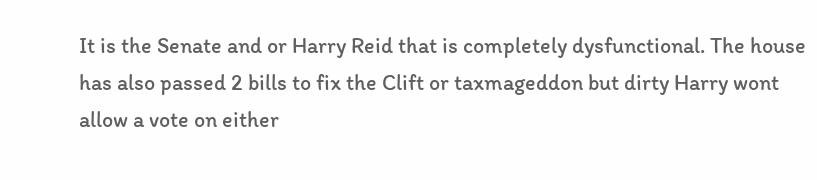It is the Senate and or Harry Reid that is completely dysfunctional. The house has also passed 2 bills to fix the Clift or taxmageddon but dirty Harry wont allow a vote on either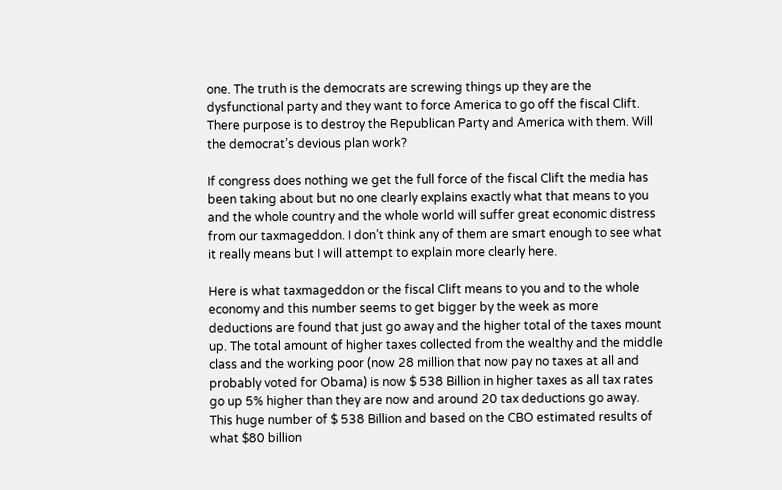one. The truth is the democrats are screwing things up they are the dysfunctional party and they want to force America to go off the fiscal Clift. There purpose is to destroy the Republican Party and America with them. Will the democrat’s devious plan work?

If congress does nothing we get the full force of the fiscal Clift the media has been taking about but no one clearly explains exactly what that means to you and the whole country and the whole world will suffer great economic distress from our taxmageddon. I don’t think any of them are smart enough to see what it really means but I will attempt to explain more clearly here.

Here is what taxmageddon or the fiscal Clift means to you and to the whole economy and this number seems to get bigger by the week as more deductions are found that just go away and the higher total of the taxes mount up. The total amount of higher taxes collected from the wealthy and the middle class and the working poor (now 28 million that now pay no taxes at all and probably voted for Obama) is now $ 538 Billion in higher taxes as all tax rates go up 5% higher than they are now and around 20 tax deductions go away. This huge number of $ 538 Billion and based on the CBO estimated results of what $80 billion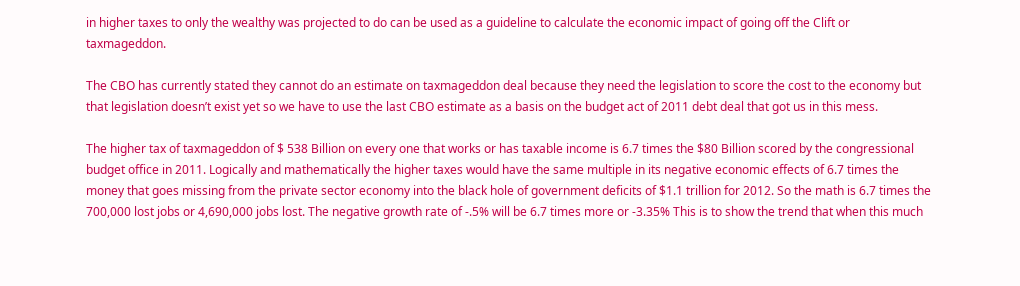in higher taxes to only the wealthy was projected to do can be used as a guideline to calculate the economic impact of going off the Clift or taxmageddon.

The CBO has currently stated they cannot do an estimate on taxmageddon deal because they need the legislation to score the cost to the economy but that legislation doesn’t exist yet so we have to use the last CBO estimate as a basis on the budget act of 2011 debt deal that got us in this mess.

The higher tax of taxmageddon of $ 538 Billion on every one that works or has taxable income is 6.7 times the $80 Billion scored by the congressional budget office in 2011. Logically and mathematically the higher taxes would have the same multiple in its negative economic effects of 6.7 times the money that goes missing from the private sector economy into the black hole of government deficits of $1.1 trillion for 2012. So the math is 6.7 times the 700,000 lost jobs or 4,690,000 jobs lost. The negative growth rate of -.5% will be 6.7 times more or -3.35% This is to show the trend that when this much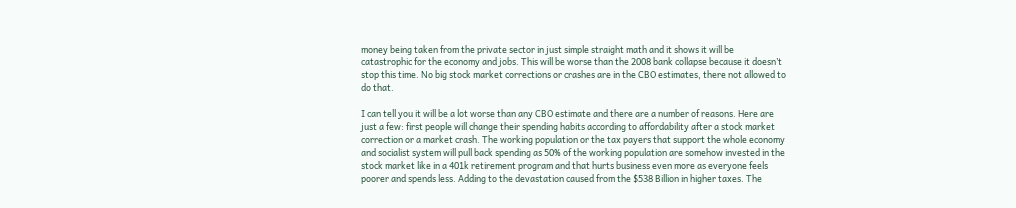money being taken from the private sector in just simple straight math and it shows it will be catastrophic for the economy and jobs. This will be worse than the 2008 bank collapse because it doesn’t stop this time. No big stock market corrections or crashes are in the CBO estimates, there not allowed to do that.

I can tell you it will be a lot worse than any CBO estimate and there are a number of reasons. Here are just a few: first people will change their spending habits according to affordability after a stock market correction or a market crash. The working population or the tax payers that support the whole economy and socialist system will pull back spending as 50% of the working population are somehow invested in the stock market like in a 401k retirement program and that hurts business even more as everyone feels poorer and spends less. Adding to the devastation caused from the $538 Billion in higher taxes. The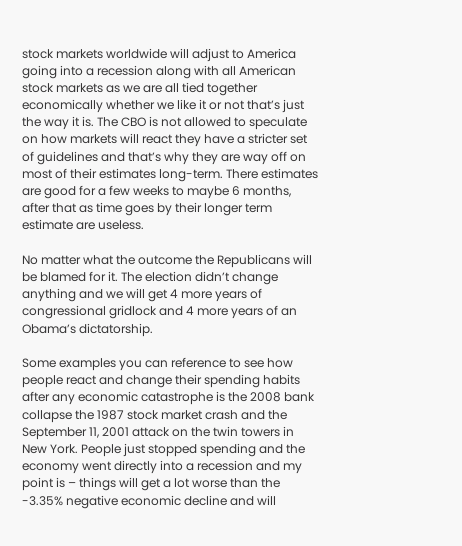stock markets worldwide will adjust to America going into a recession along with all American stock markets as we are all tied together economically whether we like it or not that’s just the way it is. The CBO is not allowed to speculate on how markets will react they have a stricter set of guidelines and that’s why they are way off on most of their estimates long-term. There estimates are good for a few weeks to maybe 6 months, after that as time goes by their longer term estimate are useless.

No matter what the outcome the Republicans will be blamed for it. The election didn’t change anything and we will get 4 more years of congressional gridlock and 4 more years of an Obama’s dictatorship.

Some examples you can reference to see how people react and change their spending habits after any economic catastrophe is the 2008 bank collapse the 1987 stock market crash and the September 11, 2001 attack on the twin towers in New York. People just stopped spending and the economy went directly into a recession and my point is – things will get a lot worse than the -3.35% negative economic decline and will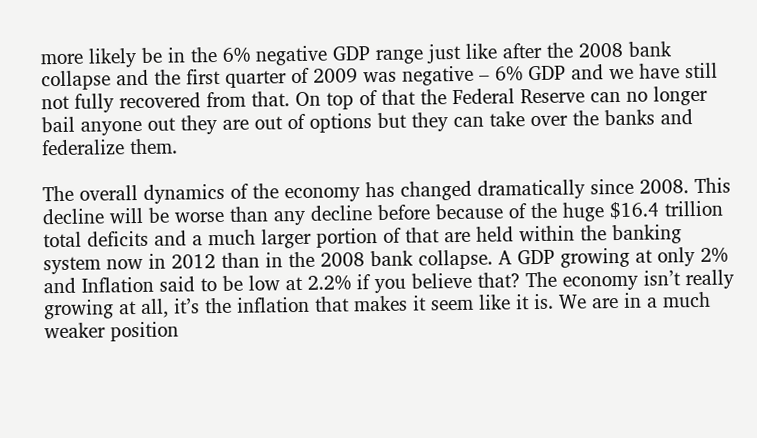more likely be in the 6% negative GDP range just like after the 2008 bank collapse and the first quarter of 2009 was negative – 6% GDP and we have still not fully recovered from that. On top of that the Federal Reserve can no longer bail anyone out they are out of options but they can take over the banks and federalize them.

The overall dynamics of the economy has changed dramatically since 2008. This decline will be worse than any decline before because of the huge $16.4 trillion total deficits and a much larger portion of that are held within the banking system now in 2012 than in the 2008 bank collapse. A GDP growing at only 2% and Inflation said to be low at 2.2% if you believe that? The economy isn’t really growing at all, it’s the inflation that makes it seem like it is. We are in a much weaker position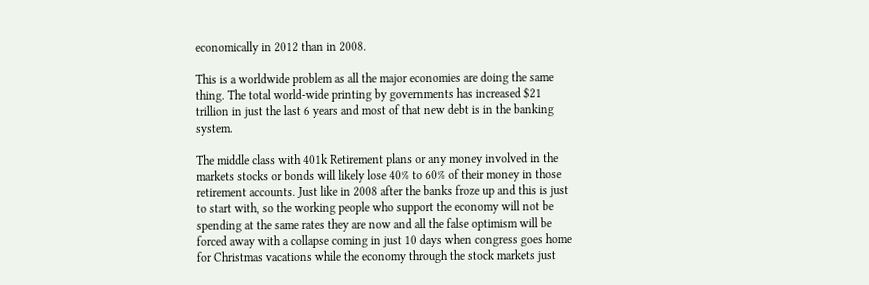economically in 2012 than in 2008.

This is a worldwide problem as all the major economies are doing the same thing. The total world-wide printing by governments has increased $21 trillion in just the last 6 years and most of that new debt is in the banking system.

The middle class with 401k Retirement plans or any money involved in the markets stocks or bonds will likely lose 40% to 60% of their money in those retirement accounts. Just like in 2008 after the banks froze up and this is just to start with, so the working people who support the economy will not be spending at the same rates they are now and all the false optimism will be forced away with a collapse coming in just 10 days when congress goes home for Christmas vacations while the economy through the stock markets just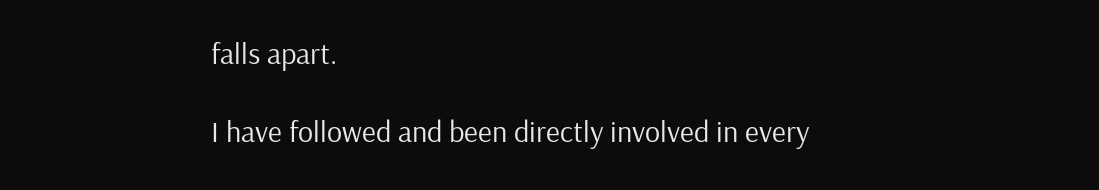falls apart.

I have followed and been directly involved in every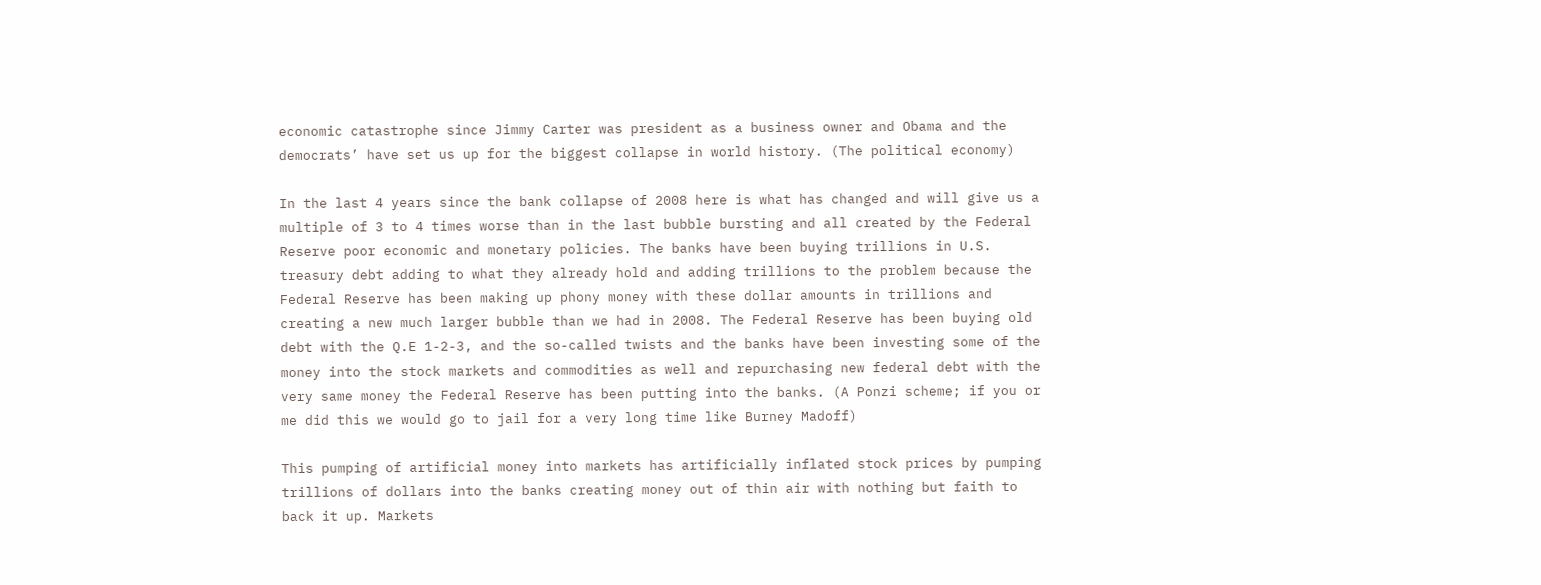economic catastrophe since Jimmy Carter was president as a business owner and Obama and the democrats’ have set us up for the biggest collapse in world history. (The political economy)

In the last 4 years since the bank collapse of 2008 here is what has changed and will give us a multiple of 3 to 4 times worse than in the last bubble bursting and all created by the Federal Reserve poor economic and monetary policies. The banks have been buying trillions in U.S. treasury debt adding to what they already hold and adding trillions to the problem because the Federal Reserve has been making up phony money with these dollar amounts in trillions and creating a new much larger bubble than we had in 2008. The Federal Reserve has been buying old debt with the Q.E 1-2-3, and the so-called twists and the banks have been investing some of the money into the stock markets and commodities as well and repurchasing new federal debt with the very same money the Federal Reserve has been putting into the banks. (A Ponzi scheme; if you or me did this we would go to jail for a very long time like Burney Madoff)

This pumping of artificial money into markets has artificially inflated stock prices by pumping trillions of dollars into the banks creating money out of thin air with nothing but faith to back it up. Markets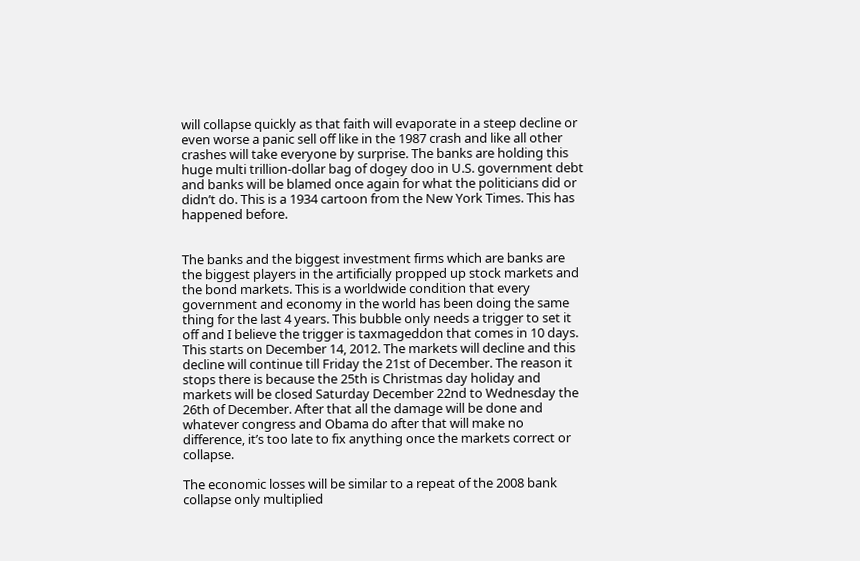will collapse quickly as that faith will evaporate in a steep decline or even worse a panic sell off like in the 1987 crash and like all other crashes will take everyone by surprise. The banks are holding this huge multi trillion-dollar bag of dogey doo in U.S. government debt and banks will be blamed once again for what the politicians did or didn’t do. This is a 1934 cartoon from the New York Times. This has happened before.


The banks and the biggest investment firms which are banks are the biggest players in the artificially propped up stock markets and the bond markets. This is a worldwide condition that every government and economy in the world has been doing the same thing for the last 4 years. This bubble only needs a trigger to set it off and I believe the trigger is taxmageddon that comes in 10 days. This starts on December 14, 2012. The markets will decline and this decline will continue till Friday the 21st of December. The reason it stops there is because the 25th is Christmas day holiday and markets will be closed Saturday December 22nd to Wednesday the 26th of December. After that all the damage will be done and whatever congress and Obama do after that will make no difference, it’s too late to fix anything once the markets correct or collapse.

The economic losses will be similar to a repeat of the 2008 bank collapse only multiplied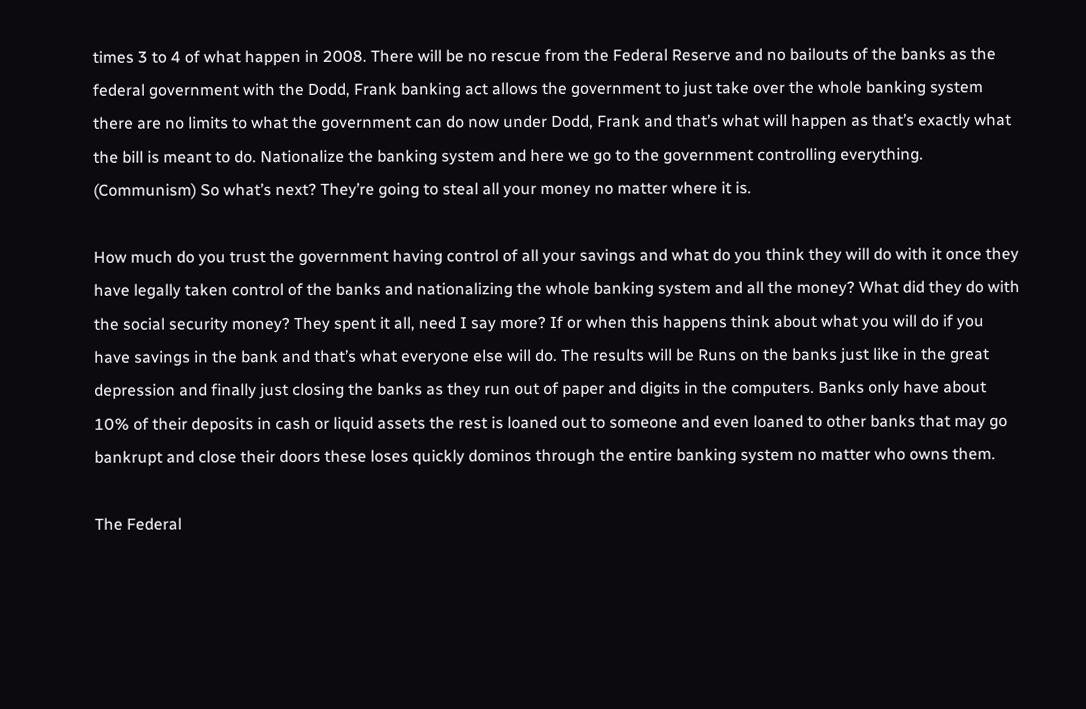times 3 to 4 of what happen in 2008. There will be no rescue from the Federal Reserve and no bailouts of the banks as the federal government with the Dodd, Frank banking act allows the government to just take over the whole banking system there are no limits to what the government can do now under Dodd, Frank and that’s what will happen as that’s exactly what the bill is meant to do. Nationalize the banking system and here we go to the government controlling everything. (Communism) So what’s next? They’re going to steal all your money no matter where it is.

How much do you trust the government having control of all your savings and what do you think they will do with it once they have legally taken control of the banks and nationalizing the whole banking system and all the money? What did they do with the social security money? They spent it all, need I say more? If or when this happens think about what you will do if you have savings in the bank and that’s what everyone else will do. The results will be Runs on the banks just like in the great depression and finally just closing the banks as they run out of paper and digits in the computers. Banks only have about 10% of their deposits in cash or liquid assets the rest is loaned out to someone and even loaned to other banks that may go bankrupt and close their doors these loses quickly dominos through the entire banking system no matter who owns them.

The Federal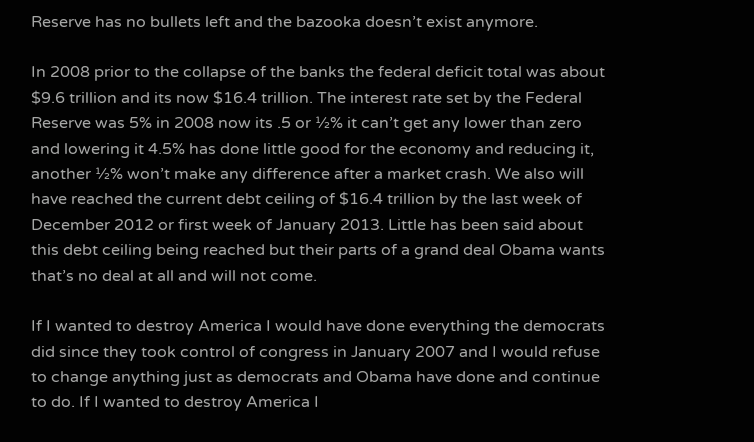Reserve has no bullets left and the bazooka doesn’t exist anymore.

In 2008 prior to the collapse of the banks the federal deficit total was about $9.6 trillion and its now $16.4 trillion. The interest rate set by the Federal Reserve was 5% in 2008 now its .5 or ½% it can’t get any lower than zero and lowering it 4.5% has done little good for the economy and reducing it, another ½% won’t make any difference after a market crash. We also will have reached the current debt ceiling of $16.4 trillion by the last week of December 2012 or first week of January 2013. Little has been said about this debt ceiling being reached but their parts of a grand deal Obama wants that’s no deal at all and will not come.

If I wanted to destroy America I would have done everything the democrats did since they took control of congress in January 2007 and I would refuse to change anything just as democrats and Obama have done and continue to do. If I wanted to destroy America I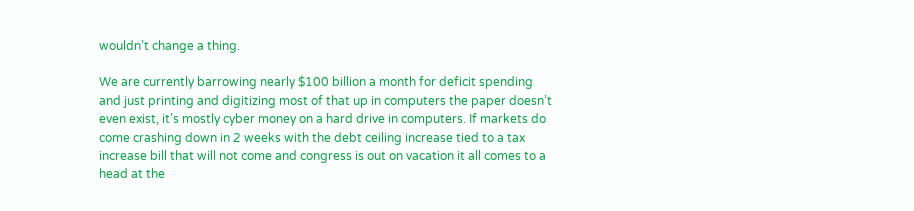wouldn’t change a thing.

We are currently barrowing nearly $100 billion a month for deficit spending and just printing and digitizing most of that up in computers the paper doesn’t even exist, it’s mostly cyber money on a hard drive in computers. If markets do come crashing down in 2 weeks with the debt ceiling increase tied to a tax increase bill that will not come and congress is out on vacation it all comes to a head at the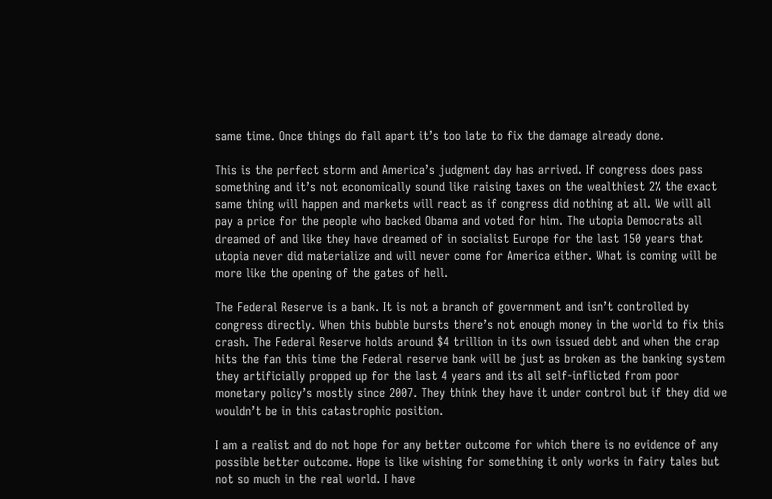same time. Once things do fall apart it’s too late to fix the damage already done.

This is the perfect storm and America’s judgment day has arrived. If congress does pass something and it’s not economically sound like raising taxes on the wealthiest 2% the exact same thing will happen and markets will react as if congress did nothing at all. We will all pay a price for the people who backed Obama and voted for him. The utopia Democrats all dreamed of and like they have dreamed of in socialist Europe for the last 150 years that utopia never did materialize and will never come for America either. What is coming will be more like the opening of the gates of hell.

The Federal Reserve is a bank. It is not a branch of government and isn’t controlled by congress directly. When this bubble bursts there’s not enough money in the world to fix this crash. The Federal Reserve holds around $4 trillion in its own issued debt and when the crap hits the fan this time the Federal reserve bank will be just as broken as the banking system they artificially propped up for the last 4 years and its all self-inflicted from poor monetary policy’s mostly since 2007. They think they have it under control but if they did we wouldn’t be in this catastrophic position.

I am a realist and do not hope for any better outcome for which there is no evidence of any possible better outcome. Hope is like wishing for something it only works in fairy tales but not so much in the real world. I have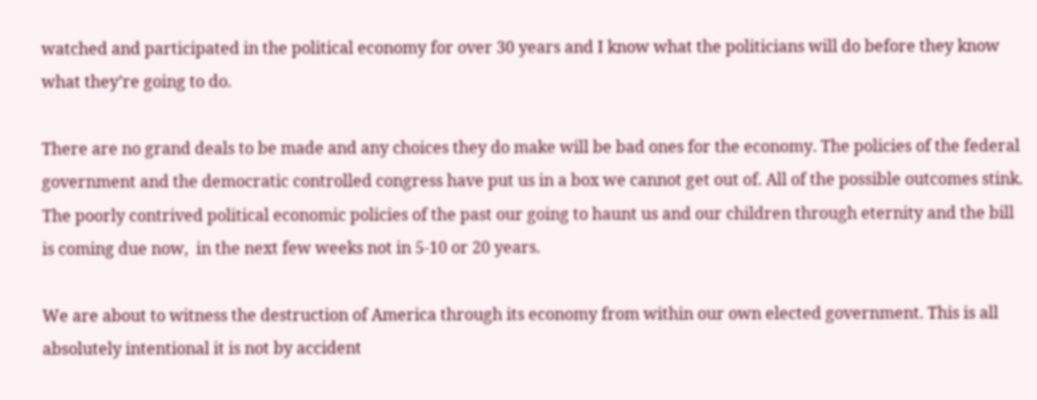watched and participated in the political economy for over 30 years and I know what the politicians will do before they know what they’re going to do.

There are no grand deals to be made and any choices they do make will be bad ones for the economy. The policies of the federal government and the democratic controlled congress have put us in a box we cannot get out of. All of the possible outcomes stink. The poorly contrived political economic policies of the past our going to haunt us and our children through eternity and the bill is coming due now,  in the next few weeks not in 5-10 or 20 years.

We are about to witness the destruction of America through its economy from within our own elected government. This is all absolutely intentional it is not by accident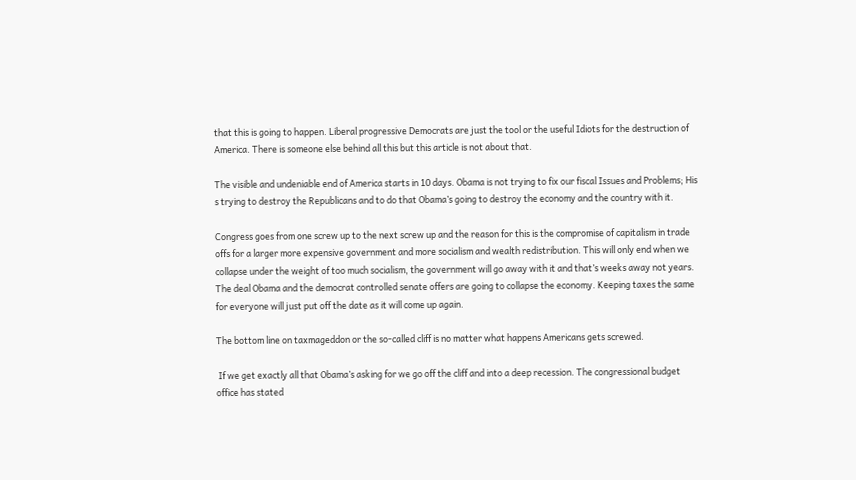that this is going to happen. Liberal progressive Democrats are just the tool or the useful Idiots for the destruction of America. There is someone else behind all this but this article is not about that.

The visible and undeniable end of America starts in 10 days. Obama is not trying to fix our fiscal Issues and Problems; His s trying to destroy the Republicans and to do that Obama’s going to destroy the economy and the country with it.

Congress goes from one screw up to the next screw up and the reason for this is the compromise of capitalism in trade offs for a larger more expensive government and more socialism and wealth redistribution. This will only end when we collapse under the weight of too much socialism, the government will go away with it and that’s weeks away not years. The deal Obama and the democrat controlled senate offers are going to collapse the economy. Keeping taxes the same for everyone will just put off the date as it will come up again.

The bottom line on taxmageddon or the so-called cliff is no matter what happens Americans gets screwed.

 If we get exactly all that Obama’s asking for we go off the cliff and into a deep recession. The congressional budget office has stated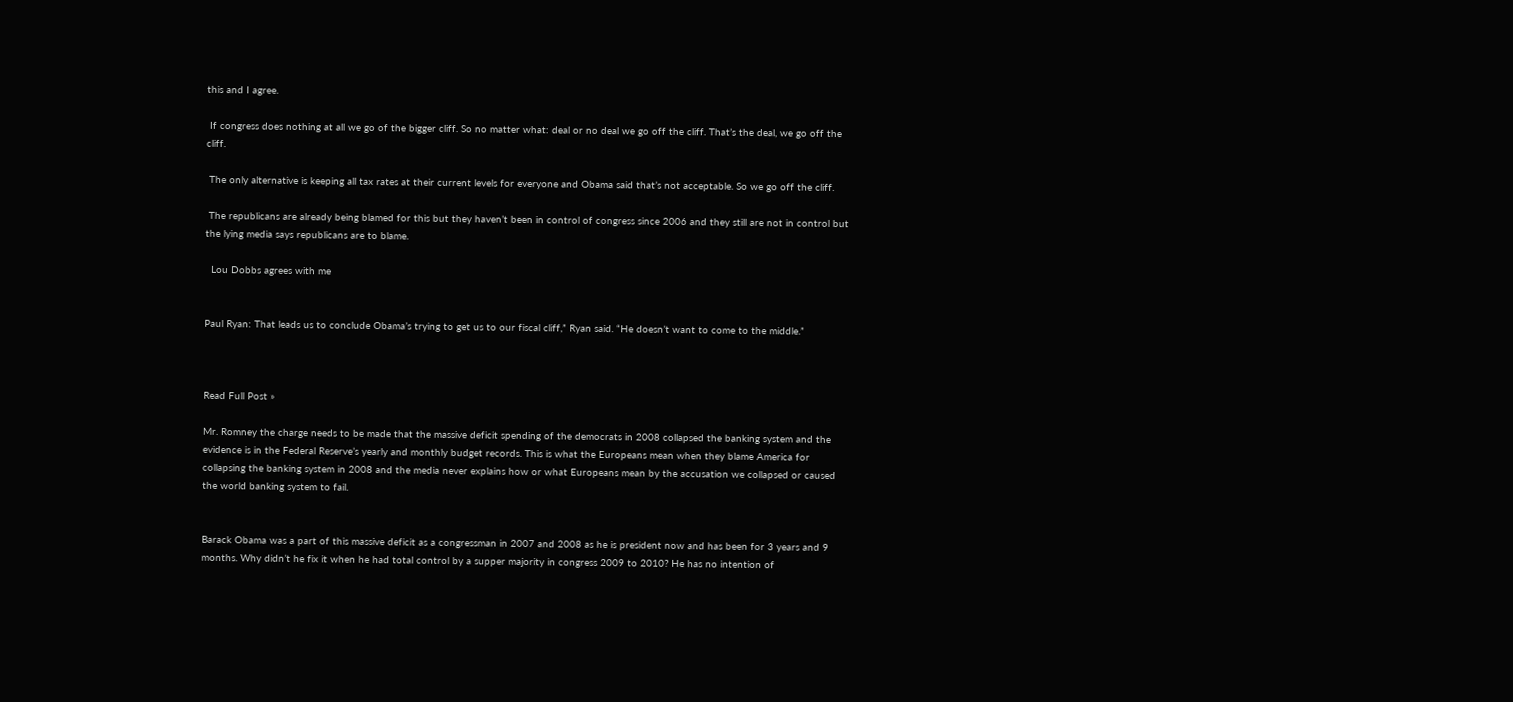this and I agree.

 If congress does nothing at all we go of the bigger cliff. So no matter what: deal or no deal we go off the cliff. That’s the deal, we go off the cliff.

 The only alternative is keeping all tax rates at their current levels for everyone and Obama said that’s not acceptable. So we go off the cliff.

 The republicans are already being blamed for this but they haven’t been in control of congress since 2006 and they still are not in control but the lying media says republicans are to blame.

  Lou Dobbs agrees with me


Paul Ryan: That leads us to conclude Obama’s trying to get us to our fiscal cliff,” Ryan said. “He doesn’t want to come to the middle.”



Read Full Post »

Mr. Romney the charge needs to be made that the massive deficit spending of the democrats in 2008 collapsed the banking system and the evidence is in the Federal Reserve’s yearly and monthly budget records. This is what the Europeans mean when they blame America for collapsing the banking system in 2008 and the media never explains how or what Europeans mean by the accusation we collapsed or caused the world banking system to fail.


Barack Obama was a part of this massive deficit as a congressman in 2007 and 2008 as he is president now and has been for 3 years and 9 months. Why didn’t he fix it when he had total control by a supper majority in congress 2009 to 2010? He has no intention of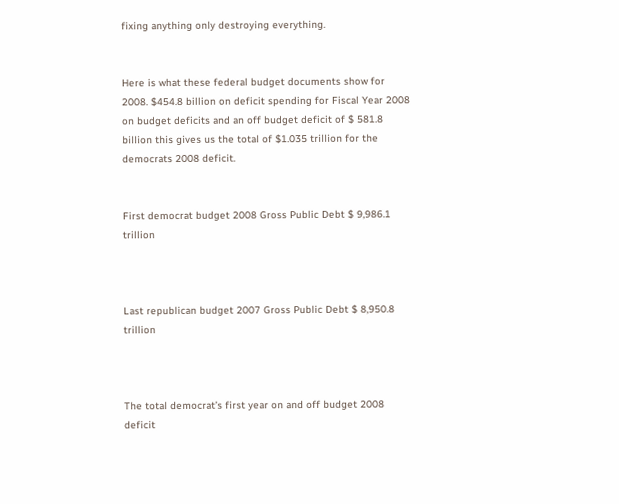fixing anything only destroying everything.


Here is what these federal budget documents show for 2008. $454.8 billion on deficit spending for Fiscal Year 2008 on budget deficits and an off budget deficit of $ 581.8 billion this gives us the total of $1.035 trillion for the democrats 2008 deficit.


First democrat budget 2008 Gross Public Debt $ 9,986.1 trillion



Last republican budget 2007 Gross Public Debt $ 8,950.8 trillion



The total democrat’s first year on and off budget 2008 deficit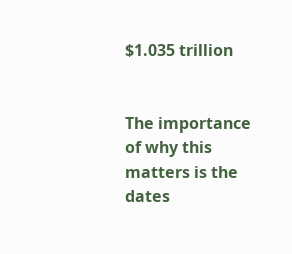$1.035 trillion


The importance of why this matters is the dates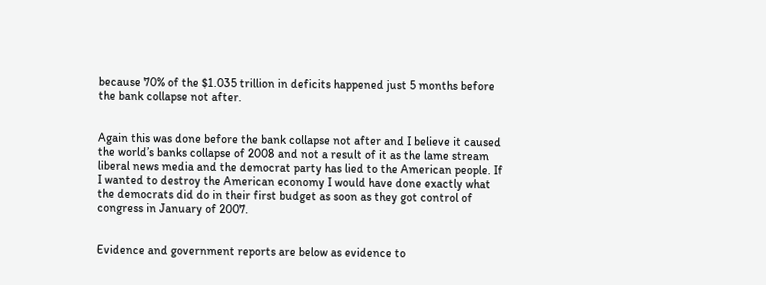because 70% of the $1.035 trillion in deficits happened just 5 months before the bank collapse not after.


Again this was done before the bank collapse not after and I believe it caused the world’s banks collapse of 2008 and not a result of it as the lame stream liberal news media and the democrat party has lied to the American people. If I wanted to destroy the American economy I would have done exactly what the democrats did do in their first budget as soon as they got control of congress in January of 2007.


Evidence and government reports are below as evidence to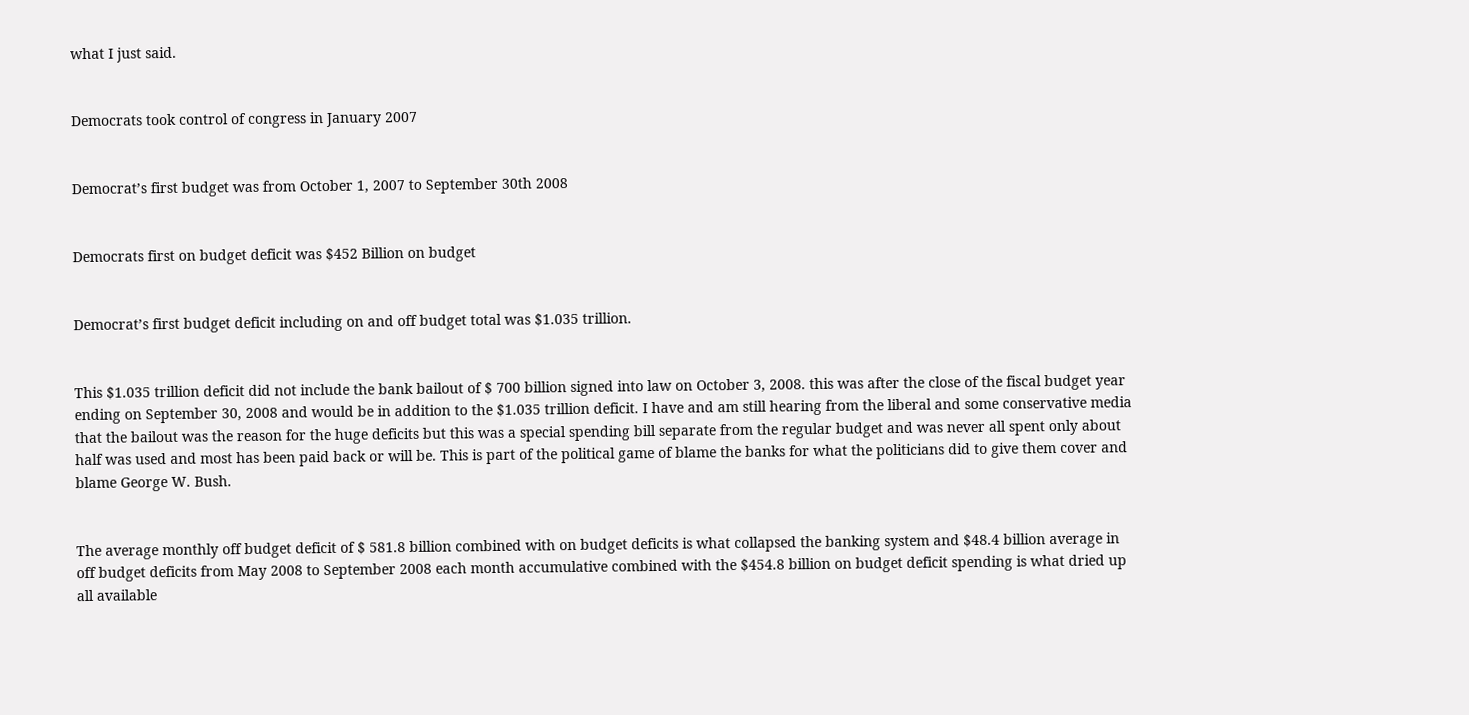what I just said.


Democrats took control of congress in January 2007


Democrat’s first budget was from October 1, 2007 to September 30th 2008


Democrats first on budget deficit was $452 Billion on budget


Democrat’s first budget deficit including on and off budget total was $1.035 trillion.


This $1.035 trillion deficit did not include the bank bailout of $ 700 billion signed into law on October 3, 2008. this was after the close of the fiscal budget year ending on September 30, 2008 and would be in addition to the $1.035 trillion deficit. I have and am still hearing from the liberal and some conservative media that the bailout was the reason for the huge deficits but this was a special spending bill separate from the regular budget and was never all spent only about half was used and most has been paid back or will be. This is part of the political game of blame the banks for what the politicians did to give them cover and blame George W. Bush.


The average monthly off budget deficit of $ 581.8 billion combined with on budget deficits is what collapsed the banking system and $48.4 billion average in off budget deficits from May 2008 to September 2008 each month accumulative combined with the $454.8 billion on budget deficit spending is what dried up all available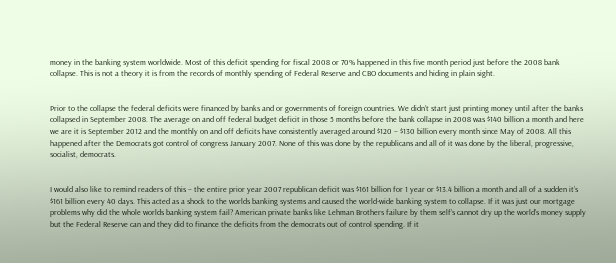money in the banking system worldwide. Most of this deficit spending for fiscal 2008 or 70% happened in this five month period just before the 2008 bank collapse. This is not a theory it is from the records of monthly spending of Federal Reserve and CBO documents and hiding in plain sight.


Prior to the collapse the federal deficits were financed by banks and or governments of foreign countries. We didn’t start just printing money until after the banks collapsed in September 2008. The average on and off federal budget deficit in those 5 months before the bank collapse in 2008 was $140 billion a month and here we are it is September 2012 and the monthly on and off deficits have consistently averaged around $120 – $130 billion every month since May of 2008. All this happened after the Democrats got control of congress January 2007. None of this was done by the republicans and all of it was done by the liberal, progressive, socialist, democrats.


I would also like to remind readers of this – the entire prior year 2007 republican deficit was $161 billion for 1 year or $13.4 billion a month and all of a sudden it’s $161 billion every 40 days. This acted as a shock to the worlds banking systems and caused the world-wide banking system to collapse. If it was just our mortgage problems why did the whole worlds banking system fail? American private banks like Lehman Brothers failure by them self’s cannot dry up the world’s money supply but the Federal Reserve can and they did to finance the deficits from the democrats out of control spending. If it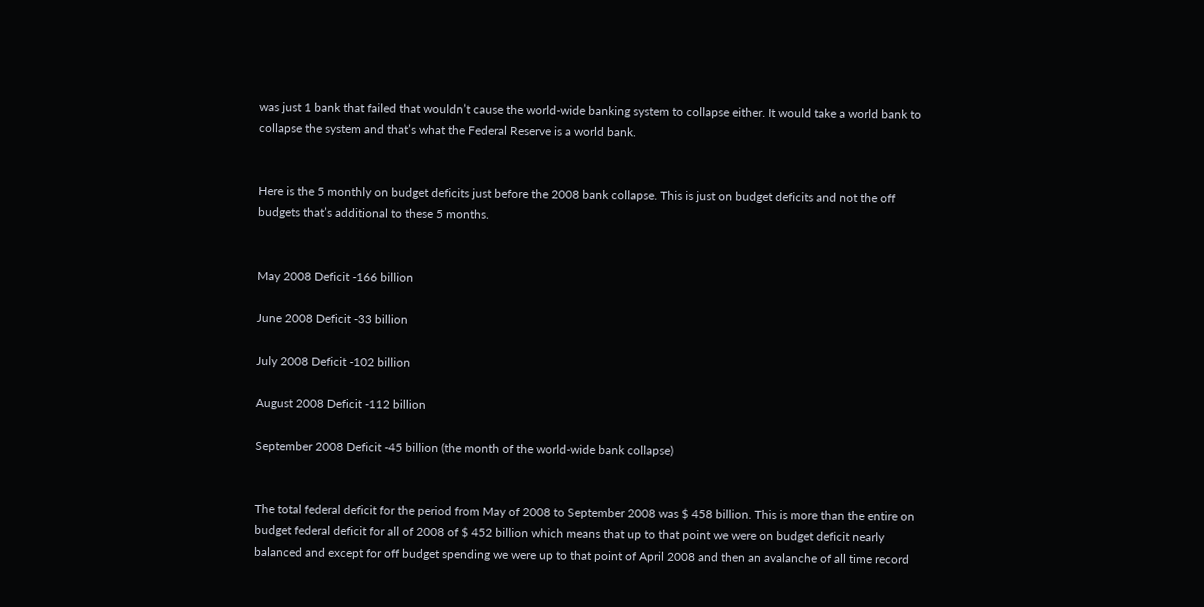was just 1 bank that failed that wouldn’t cause the world-wide banking system to collapse either. It would take a world bank to collapse the system and that’s what the Federal Reserve is a world bank.


Here is the 5 monthly on budget deficits just before the 2008 bank collapse. This is just on budget deficits and not the off budgets that’s additional to these 5 months.


May 2008 Deficit -166 billion

June 2008 Deficit -33 billion

July 2008 Deficit -102 billion

August 2008 Deficit -112 billion

September 2008 Deficit -45 billion (the month of the world-wide bank collapse)


The total federal deficit for the period from May of 2008 to September 2008 was $ 458 billion. This is more than the entire on budget federal deficit for all of 2008 of $ 452 billion which means that up to that point we were on budget deficit nearly balanced and except for off budget spending we were up to that point of April 2008 and then an avalanche of all time record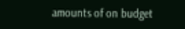amounts of on budget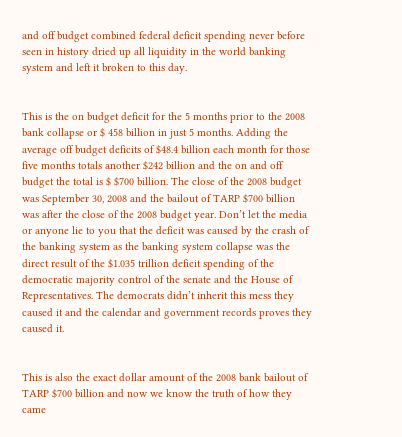and off budget combined federal deficit spending never before seen in history dried up all liquidity in the world banking system and left it broken to this day.


This is the on budget deficit for the 5 months prior to the 2008 bank collapse or $ 458 billion in just 5 months. Adding the average off budget deficits of $48.4 billion each month for those five months totals another $242 billion and the on and off budget the total is $ $700 billion. The close of the 2008 budget was September 30, 2008 and the bailout of TARP $700 billion was after the close of the 2008 budget year. Don’t let the media or anyone lie to you that the deficit was caused by the crash of the banking system as the banking system collapse was the direct result of the $1.035 trillion deficit spending of the democratic majority control of the senate and the House of Representatives. The democrats didn’t inherit this mess they caused it and the calendar and government records proves they caused it.


This is also the exact dollar amount of the 2008 bank bailout of TARP $700 billion and now we know the truth of how they came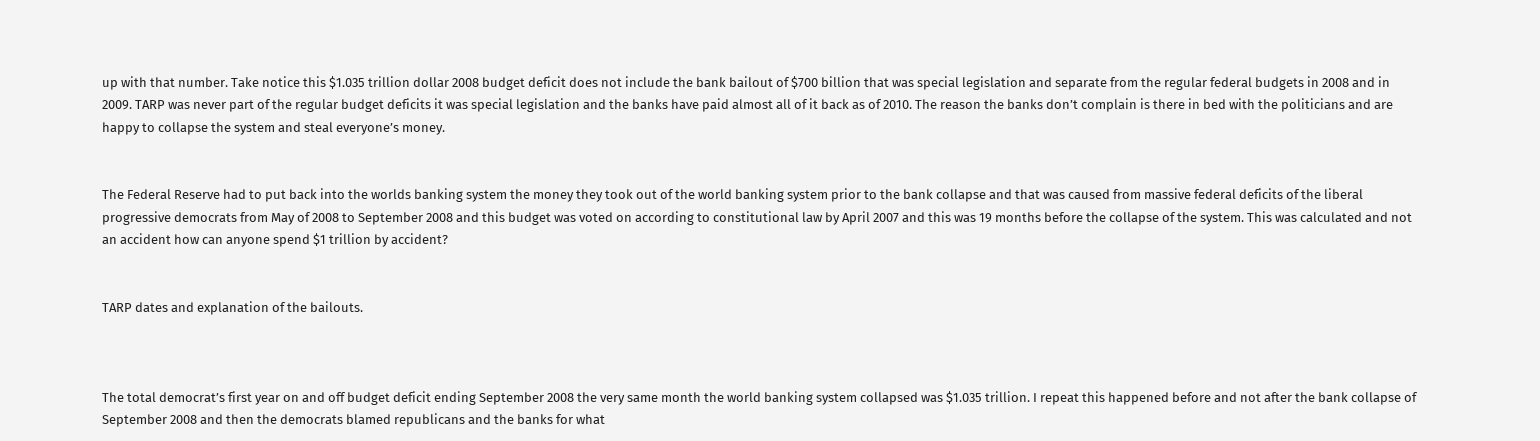up with that number. Take notice this $1.035 trillion dollar 2008 budget deficit does not include the bank bailout of $700 billion that was special legislation and separate from the regular federal budgets in 2008 and in 2009. TARP was never part of the regular budget deficits it was special legislation and the banks have paid almost all of it back as of 2010. The reason the banks don’t complain is there in bed with the politicians and are happy to collapse the system and steal everyone’s money.


The Federal Reserve had to put back into the worlds banking system the money they took out of the world banking system prior to the bank collapse and that was caused from massive federal deficits of the liberal progressive democrats from May of 2008 to September 2008 and this budget was voted on according to constitutional law by April 2007 and this was 19 months before the collapse of the system. This was calculated and not an accident how can anyone spend $1 trillion by accident?


TARP dates and explanation of the bailouts.



The total democrat’s first year on and off budget deficit ending September 2008 the very same month the world banking system collapsed was $1.035 trillion. I repeat this happened before and not after the bank collapse of September 2008 and then the democrats blamed republicans and the banks for what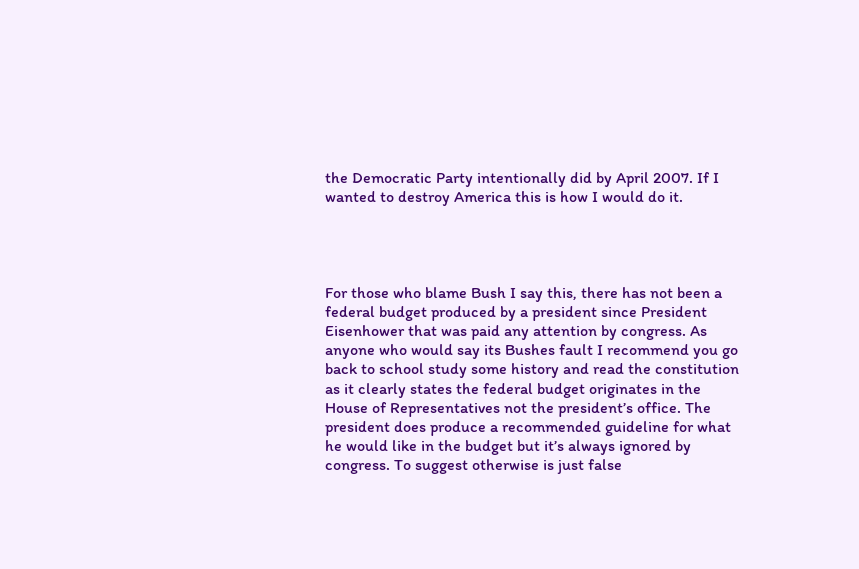the Democratic Party intentionally did by April 2007. If I wanted to destroy America this is how I would do it.




For those who blame Bush I say this, there has not been a federal budget produced by a president since President Eisenhower that was paid any attention by congress. As anyone who would say its Bushes fault I recommend you go back to school study some history and read the constitution as it clearly states the federal budget originates in the House of Representatives not the president’s office. The president does produce a recommended guideline for what he would like in the budget but it’s always ignored by congress. To suggest otherwise is just false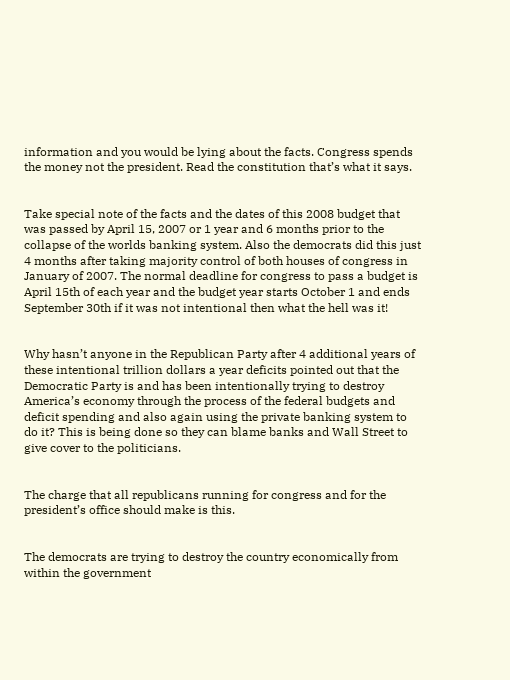information and you would be lying about the facts. Congress spends the money not the president. Read the constitution that’s what it says.


Take special note of the facts and the dates of this 2008 budget that was passed by April 15, 2007 or 1 year and 6 months prior to the collapse of the worlds banking system. Also the democrats did this just 4 months after taking majority control of both houses of congress in January of 2007. The normal deadline for congress to pass a budget is April 15th of each year and the budget year starts October 1 and ends September 30th if it was not intentional then what the hell was it!


Why hasn’t anyone in the Republican Party after 4 additional years of these intentional trillion dollars a year deficits pointed out that the Democratic Party is and has been intentionally trying to destroy America’s economy through the process of the federal budgets and deficit spending and also again using the private banking system to do it? This is being done so they can blame banks and Wall Street to give cover to the politicians.


The charge that all republicans running for congress and for the president’s office should make is this.


The democrats are trying to destroy the country economically from within the government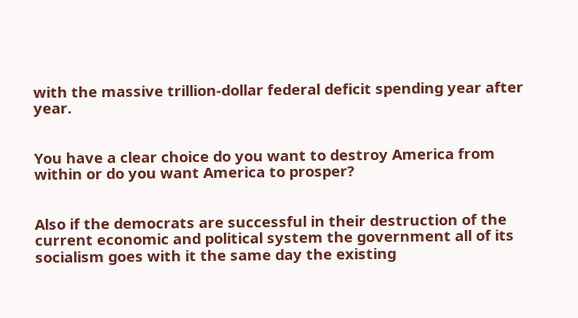with the massive trillion-dollar federal deficit spending year after year.


You have a clear choice do you want to destroy America from within or do you want America to prosper?


Also if the democrats are successful in their destruction of the current economic and political system the government all of its socialism goes with it the same day the existing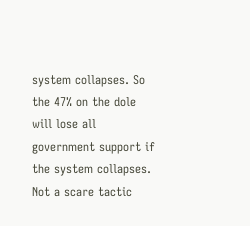system collapses. So the 47% on the dole will lose all government support if the system collapses. Not a scare tactic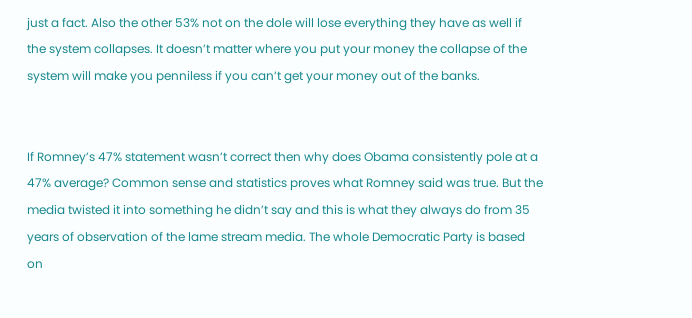just a fact. Also the other 53% not on the dole will lose everything they have as well if the system collapses. It doesn’t matter where you put your money the collapse of the system will make you penniless if you can’t get your money out of the banks.


If Romney’s 47% statement wasn’t correct then why does Obama consistently pole at a 47% average? Common sense and statistics proves what Romney said was true. But the media twisted it into something he didn’t say and this is what they always do from 35 years of observation of the lame stream media. The whole Democratic Party is based on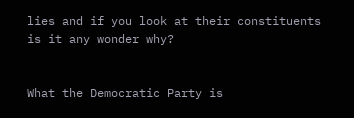lies and if you look at their constituents is it any wonder why?


What the Democratic Party is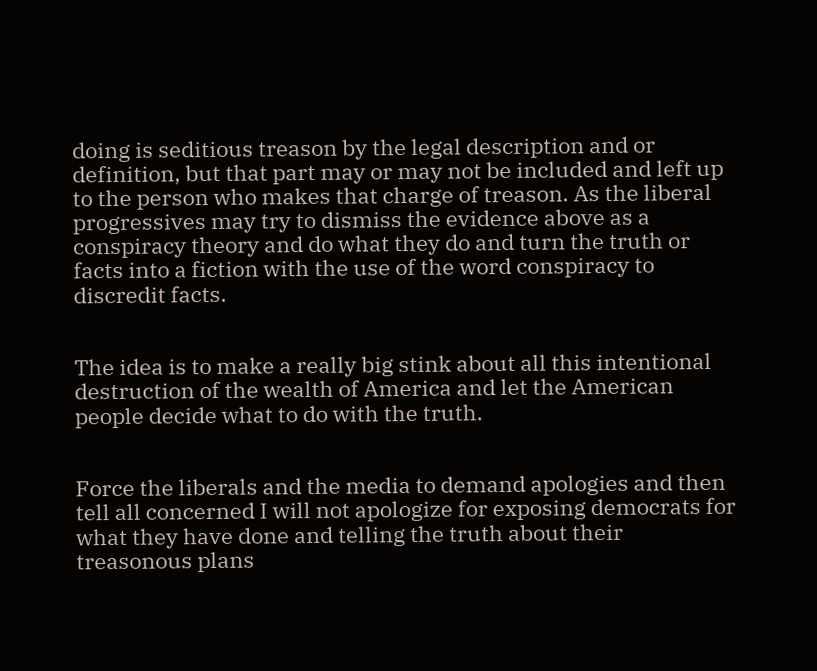doing is seditious treason by the legal description and or definition, but that part may or may not be included and left up to the person who makes that charge of treason. As the liberal progressives may try to dismiss the evidence above as a conspiracy theory and do what they do and turn the truth or facts into a fiction with the use of the word conspiracy to discredit facts.


The idea is to make a really big stink about all this intentional destruction of the wealth of America and let the American people decide what to do with the truth.


Force the liberals and the media to demand apologies and then tell all concerned I will not apologize for exposing democrats for what they have done and telling the truth about their treasonous plans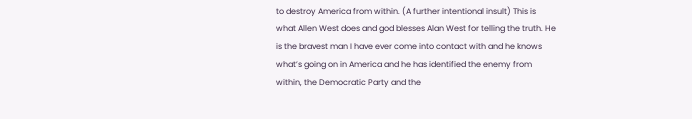to destroy America from within. (A further intentional insult) This is what Allen West does and god blesses Alan West for telling the truth. He is the bravest man I have ever come into contact with and he knows what’s going on in America and he has identified the enemy from within, the Democratic Party and the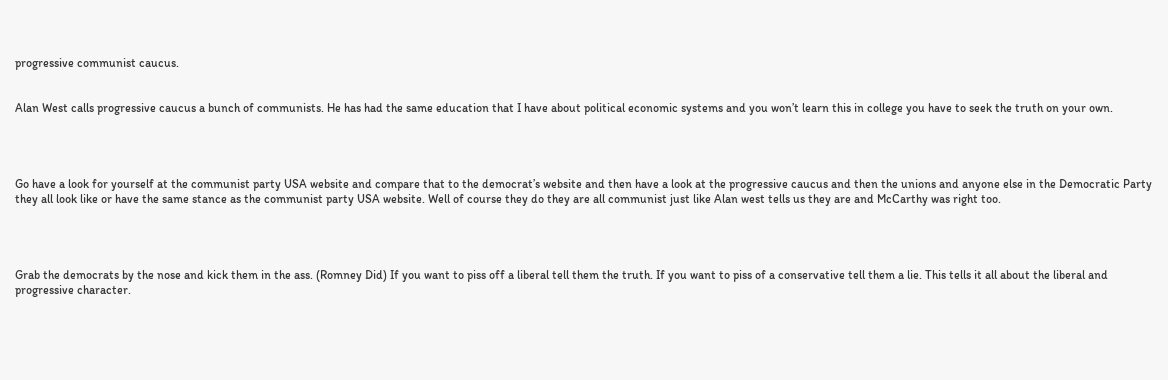progressive communist caucus.


Alan West calls progressive caucus a bunch of communists. He has had the same education that I have about political economic systems and you won’t learn this in college you have to seek the truth on your own.




Go have a look for yourself at the communist party USA website and compare that to the democrat’s website and then have a look at the progressive caucus and then the unions and anyone else in the Democratic Party they all look like or have the same stance as the communist party USA website. Well of course they do they are all communist just like Alan west tells us they are and McCarthy was right too.




Grab the democrats by the nose and kick them in the ass. (Romney Did) If you want to piss off a liberal tell them the truth. If you want to piss of a conservative tell them a lie. This tells it all about the liberal and progressive character.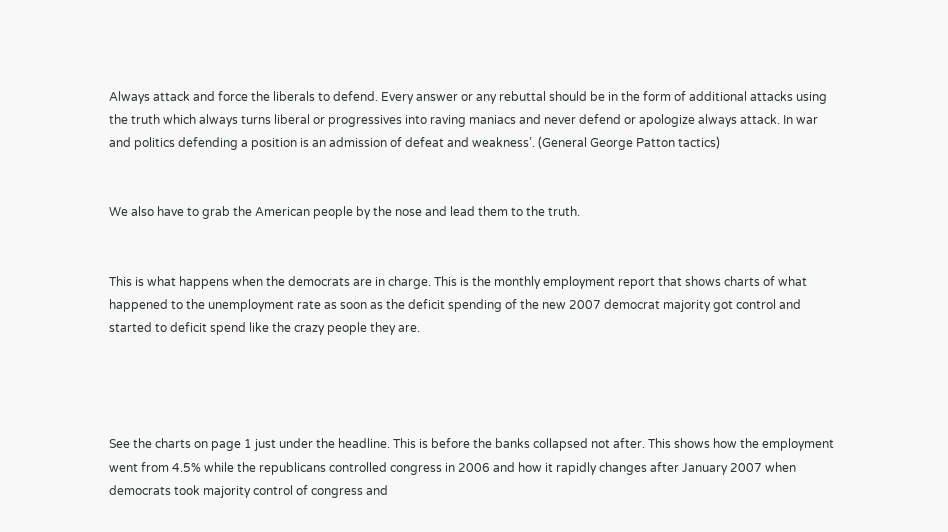Always attack and force the liberals to defend. Every answer or any rebuttal should be in the form of additional attacks using the truth which always turns liberal or progressives into raving maniacs and never defend or apologize always attack. In war and politics defending a position is an admission of defeat and weakness’. (General George Patton tactics)


We also have to grab the American people by the nose and lead them to the truth.


This is what happens when the democrats are in charge. This is the monthly employment report that shows charts of what happened to the unemployment rate as soon as the deficit spending of the new 2007 democrat majority got control and started to deficit spend like the crazy people they are.




See the charts on page 1 just under the headline. This is before the banks collapsed not after. This shows how the employment went from 4.5% while the republicans controlled congress in 2006 and how it rapidly changes after January 2007 when democrats took majority control of congress and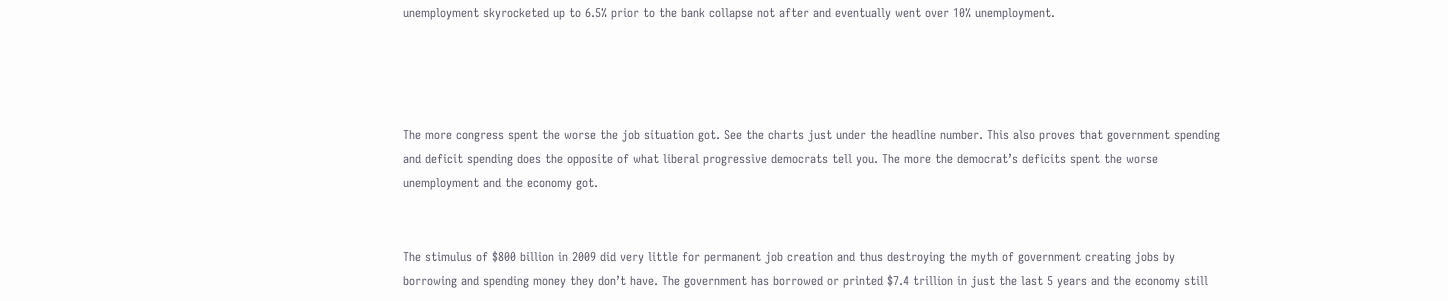unemployment skyrocketed up to 6.5% prior to the bank collapse not after and eventually went over 10% unemployment.




The more congress spent the worse the job situation got. See the charts just under the headline number. This also proves that government spending and deficit spending does the opposite of what liberal progressive democrats tell you. The more the democrat’s deficits spent the worse unemployment and the economy got.


The stimulus of $800 billion in 2009 did very little for permanent job creation and thus destroying the myth of government creating jobs by borrowing and spending money they don’t have. The government has borrowed or printed $7.4 trillion in just the last 5 years and the economy still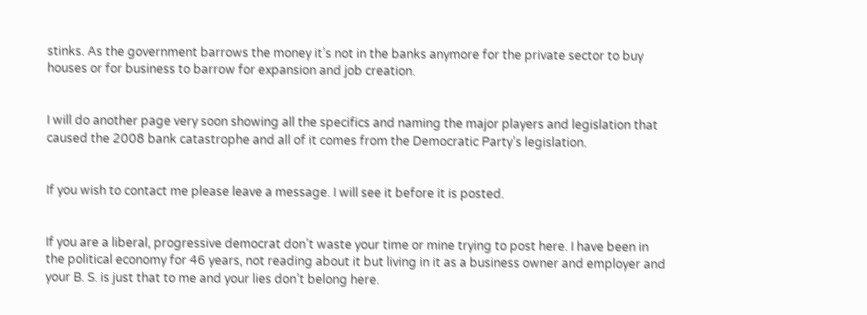stinks. As the government barrows the money it’s not in the banks anymore for the private sector to buy houses or for business to barrow for expansion and job creation.


I will do another page very soon showing all the specifics and naming the major players and legislation that caused the 2008 bank catastrophe and all of it comes from the Democratic Party’s legislation.


If you wish to contact me please leave a message. I will see it before it is posted.


If you are a liberal, progressive democrat don’t waste your time or mine trying to post here. I have been in the political economy for 46 years, not reading about it but living in it as a business owner and employer and your B. S. is just that to me and your lies don’t belong here.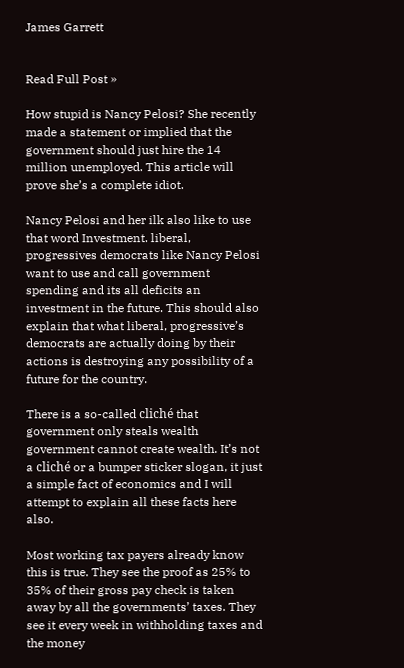James Garrett


Read Full Post »

How stupid is Nancy Pelosi? She recently made a statement or implied that the government should just hire the 14 million unemployed. This article will prove she’s a complete idiot.

Nancy Pelosi and her ilk also like to use that word Investment. liberal, progressives democrats like Nancy Pelosi want to use and call government spending and its all deficits an investment in the future. This should also explain that what liberal, progressive’s democrats are actually doing by their actions is destroying any possibility of a future for the country.

There is a so-called cliché that government only steals wealth government cannot create wealth. It’s not a cliché or a bumper sticker slogan, it just a simple fact of economics and I will attempt to explain all these facts here also.

Most working tax payers already know this is true. They see the proof as 25% to 35% of their gross pay check is taken away by all the governments’ taxes. They see it every week in withholding taxes and the money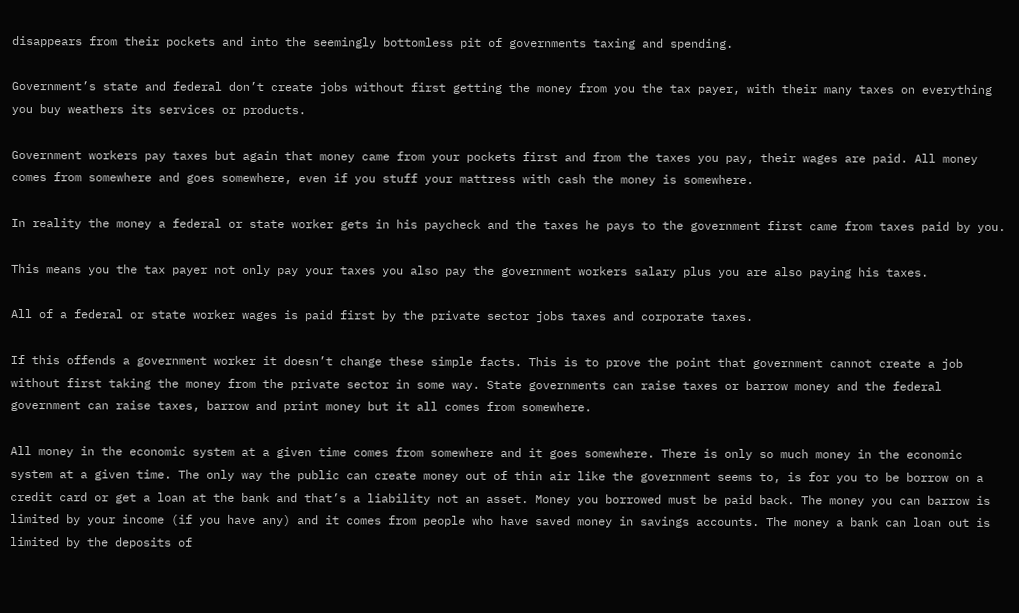disappears from their pockets and into the seemingly bottomless pit of governments taxing and spending.

Government’s state and federal don’t create jobs without first getting the money from you the tax payer, with their many taxes on everything you buy weathers its services or products.

Government workers pay taxes but again that money came from your pockets first and from the taxes you pay, their wages are paid. All money comes from somewhere and goes somewhere, even if you stuff your mattress with cash the money is somewhere.

In reality the money a federal or state worker gets in his paycheck and the taxes he pays to the government first came from taxes paid by you.

This means you the tax payer not only pay your taxes you also pay the government workers salary plus you are also paying his taxes.

All of a federal or state worker wages is paid first by the private sector jobs taxes and corporate taxes.

If this offends a government worker it doesn’t change these simple facts. This is to prove the point that government cannot create a job without first taking the money from the private sector in some way. State governments can raise taxes or barrow money and the federal government can raise taxes, barrow and print money but it all comes from somewhere.

All money in the economic system at a given time comes from somewhere and it goes somewhere. There is only so much money in the economic system at a given time. The only way the public can create money out of thin air like the government seems to, is for you to be borrow on a credit card or get a loan at the bank and that’s a liability not an asset. Money you borrowed must be paid back. The money you can barrow is limited by your income (if you have any) and it comes from people who have saved money in savings accounts. The money a bank can loan out is limited by the deposits of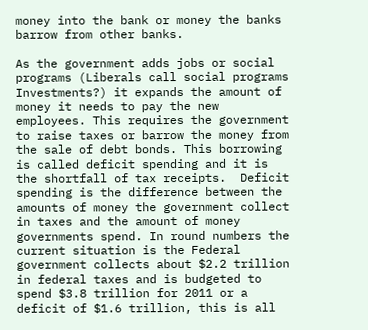money into the bank or money the banks barrow from other banks.

As the government adds jobs or social programs (Liberals call social programs Investments?) it expands the amount of money it needs to pay the new employees. This requires the government to raise taxes or barrow the money from the sale of debt bonds. This borrowing is called deficit spending and it is the shortfall of tax receipts.  Deficit spending is the difference between the amounts of money the government collect in taxes and the amount of money governments spend. In round numbers the current situation is the Federal government collects about $2.2 trillion in federal taxes and is budgeted to spend $3.8 trillion for 2011 or a deficit of $1.6 trillion, this is all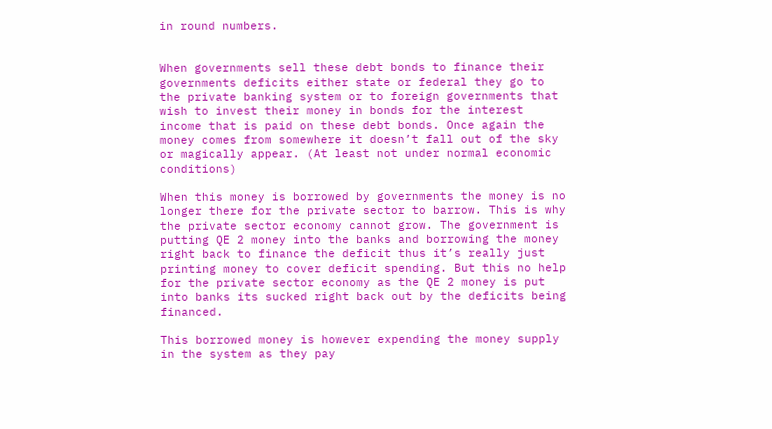in round numbers.


When governments sell these debt bonds to finance their governments deficits either state or federal they go to the private banking system or to foreign governments that wish to invest their money in bonds for the interest income that is paid on these debt bonds. Once again the money comes from somewhere it doesn’t fall out of the sky or magically appear. (At least not under normal economic conditions)

When this money is borrowed by governments the money is no longer there for the private sector to barrow. This is why the private sector economy cannot grow. The government is putting QE 2 money into the banks and borrowing the money right back to finance the deficit thus it’s really just printing money to cover deficit spending. But this no help for the private sector economy as the QE 2 money is put into banks its sucked right back out by the deficits being financed.

This borrowed money is however expending the money supply in the system as they pay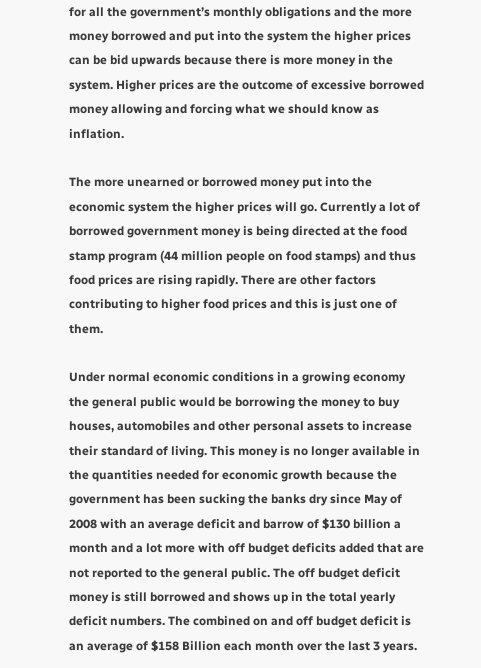for all the government’s monthly obligations and the more money borrowed and put into the system the higher prices can be bid upwards because there is more money in the system. Higher prices are the outcome of excessive borrowed money allowing and forcing what we should know as inflation.

The more unearned or borrowed money put into the economic system the higher prices will go. Currently a lot of borrowed government money is being directed at the food stamp program (44 million people on food stamps) and thus food prices are rising rapidly. There are other factors contributing to higher food prices and this is just one of them.

Under normal economic conditions in a growing economy the general public would be borrowing the money to buy houses, automobiles and other personal assets to increase their standard of living. This money is no longer available in the quantities needed for economic growth because the government has been sucking the banks dry since May of 2008 with an average deficit and barrow of $130 billion a month and a lot more with off budget deficits added that are not reported to the general public. The off budget deficit money is still borrowed and shows up in the total yearly deficit numbers. The combined on and off budget deficit is an average of $158 Billion each month over the last 3 years.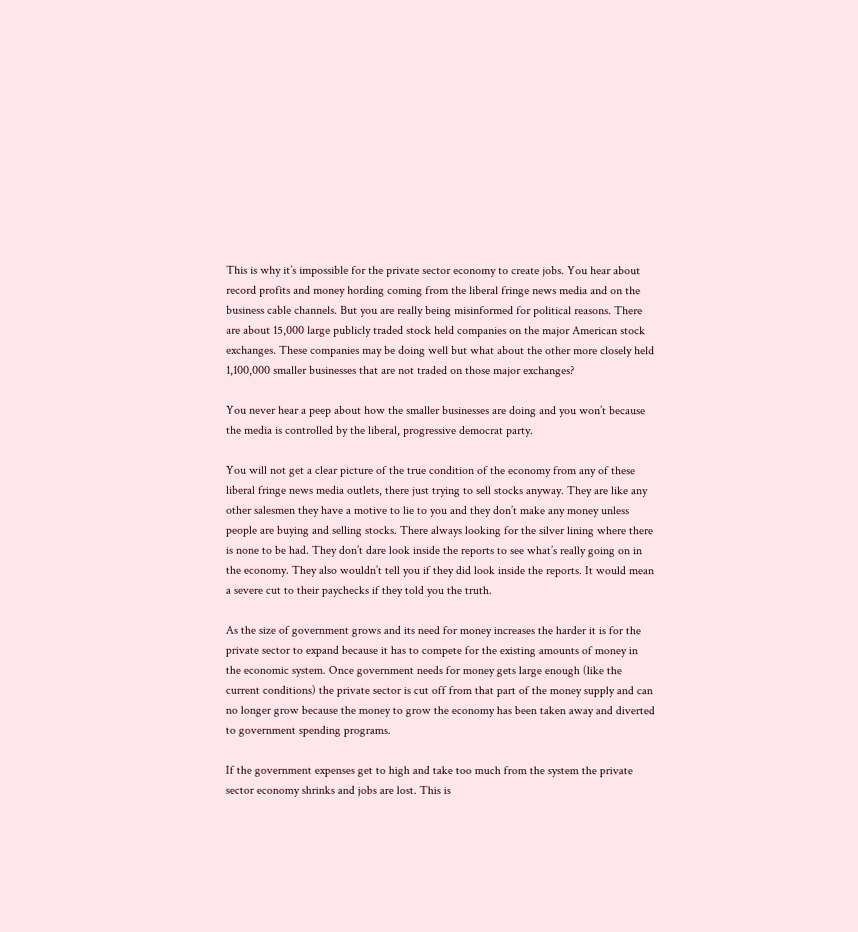This is why it’s impossible for the private sector economy to create jobs. You hear about record profits and money hording coming from the liberal fringe news media and on the business cable channels. But you are really being misinformed for political reasons. There are about 15,000 large publicly traded stock held companies on the major American stock exchanges. These companies may be doing well but what about the other more closely held 1,100,000 smaller businesses that are not traded on those major exchanges?

You never hear a peep about how the smaller businesses are doing and you won’t because the media is controlled by the liberal, progressive democrat party.

You will not get a clear picture of the true condition of the economy from any of these liberal fringe news media outlets, there just trying to sell stocks anyway. They are like any other salesmen they have a motive to lie to you and they don’t make any money unless people are buying and selling stocks. There always looking for the silver lining where there is none to be had. They don’t dare look inside the reports to see what’s really going on in the economy. They also wouldn’t tell you if they did look inside the reports. It would mean a severe cut to their paychecks if they told you the truth.

As the size of government grows and its need for money increases the harder it is for the private sector to expand because it has to compete for the existing amounts of money in the economic system. Once government needs for money gets large enough (like the current conditions) the private sector is cut off from that part of the money supply and can no longer grow because the money to grow the economy has been taken away and diverted to government spending programs.

If the government expenses get to high and take too much from the system the private sector economy shrinks and jobs are lost. This is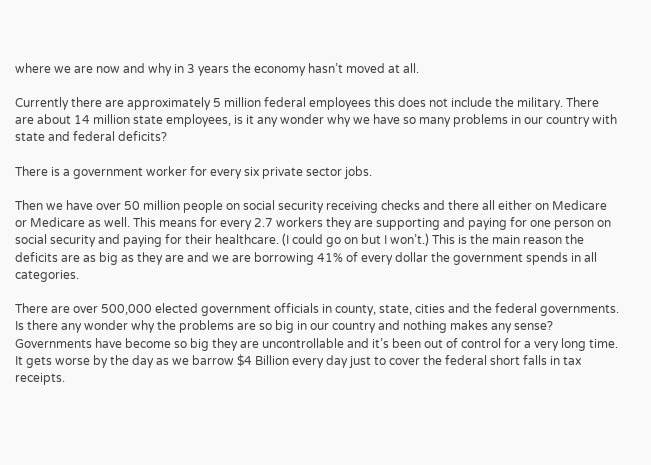where we are now and why in 3 years the economy hasn’t moved at all.

Currently there are approximately 5 million federal employees this does not include the military. There are about 14 million state employees, is it any wonder why we have so many problems in our country with state and federal deficits?

There is a government worker for every six private sector jobs.

Then we have over 50 million people on social security receiving checks and there all either on Medicare or Medicare as well. This means for every 2.7 workers they are supporting and paying for one person on social security and paying for their healthcare. (I could go on but I won’t.) This is the main reason the deficits are as big as they are and we are borrowing 41% of every dollar the government spends in all categories.

There are over 500,000 elected government officials in county, state, cities and the federal governments. Is there any wonder why the problems are so big in our country and nothing makes any sense? Governments have become so big they are uncontrollable and it’s been out of control for a very long time. It gets worse by the day as we barrow $4 Billion every day just to cover the federal short falls in tax receipts.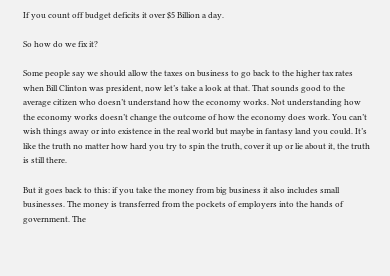If you count off budget deficits it over $5 Billion a day.

So how do we fix it?

Some people say we should allow the taxes on business to go back to the higher tax rates when Bill Clinton was president, now let’s take a look at that. That sounds good to the average citizen who doesn’t understand how the economy works. Not understanding how the economy works doesn’t change the outcome of how the economy does work. You can’t wish things away or into existence in the real world but maybe in fantasy land you could. It’s like the truth no matter how hard you try to spin the truth, cover it up or lie about it, the truth is still there.

But it goes back to this: if you take the money from big business it also includes small businesses. The money is transferred from the pockets of employers into the hands of government. The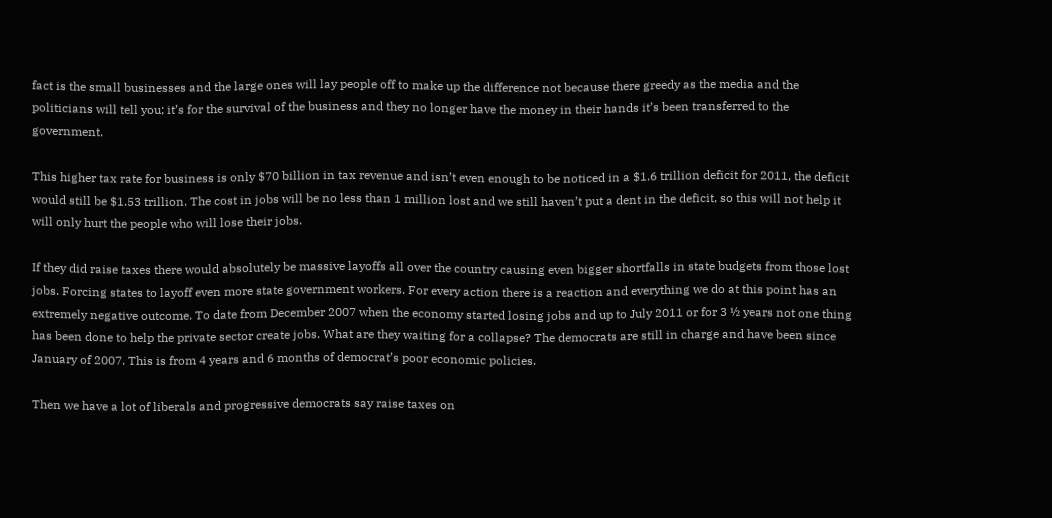fact is the small businesses and the large ones will lay people off to make up the difference not because there greedy as the media and the politicians will tell you; it’s for the survival of the business and they no longer have the money in their hands it’s been transferred to the government.

This higher tax rate for business is only $70 billion in tax revenue and isn’t even enough to be noticed in a $1.6 trillion deficit for 2011, the deficit would still be $1.53 trillion. The cost in jobs will be no less than 1 million lost and we still haven’t put a dent in the deficit, so this will not help it will only hurt the people who will lose their jobs.

If they did raise taxes there would absolutely be massive layoffs all over the country causing even bigger shortfalls in state budgets from those lost jobs. Forcing states to layoff even more state government workers. For every action there is a reaction and everything we do at this point has an extremely negative outcome. To date from December 2007 when the economy started losing jobs and up to July 2011 or for 3 ½ years not one thing has been done to help the private sector create jobs. What are they waiting for a collapse? The democrats are still in charge and have been since January of 2007. This is from 4 years and 6 months of democrat’s poor economic policies.

Then we have a lot of liberals and progressive democrats say raise taxes on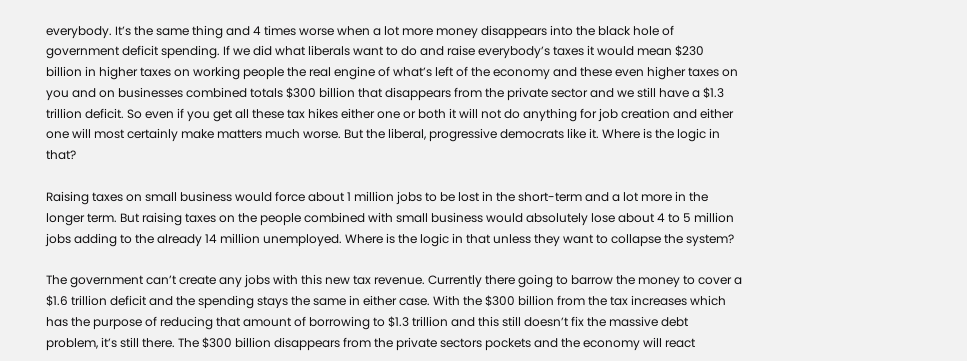everybody. It’s the same thing and 4 times worse when a lot more money disappears into the black hole of government deficit spending. If we did what liberals want to do and raise everybody’s taxes it would mean $230 billion in higher taxes on working people the real engine of what’s left of the economy and these even higher taxes on you and on businesses combined totals $300 billion that disappears from the private sector and we still have a $1.3 trillion deficit. So even if you get all these tax hikes either one or both it will not do anything for job creation and either one will most certainly make matters much worse. But the liberal, progressive democrats like it. Where is the logic in that?

Raising taxes on small business would force about 1 million jobs to be lost in the short-term and a lot more in the longer term. But raising taxes on the people combined with small business would absolutely lose about 4 to 5 million jobs adding to the already 14 million unemployed. Where is the logic in that unless they want to collapse the system?

The government can’t create any jobs with this new tax revenue. Currently there going to barrow the money to cover a $1.6 trillion deficit and the spending stays the same in either case. With the $300 billion from the tax increases which has the purpose of reducing that amount of borrowing to $1.3 trillion and this still doesn’t fix the massive debt problem, it’s still there. The $300 billion disappears from the private sectors pockets and the economy will react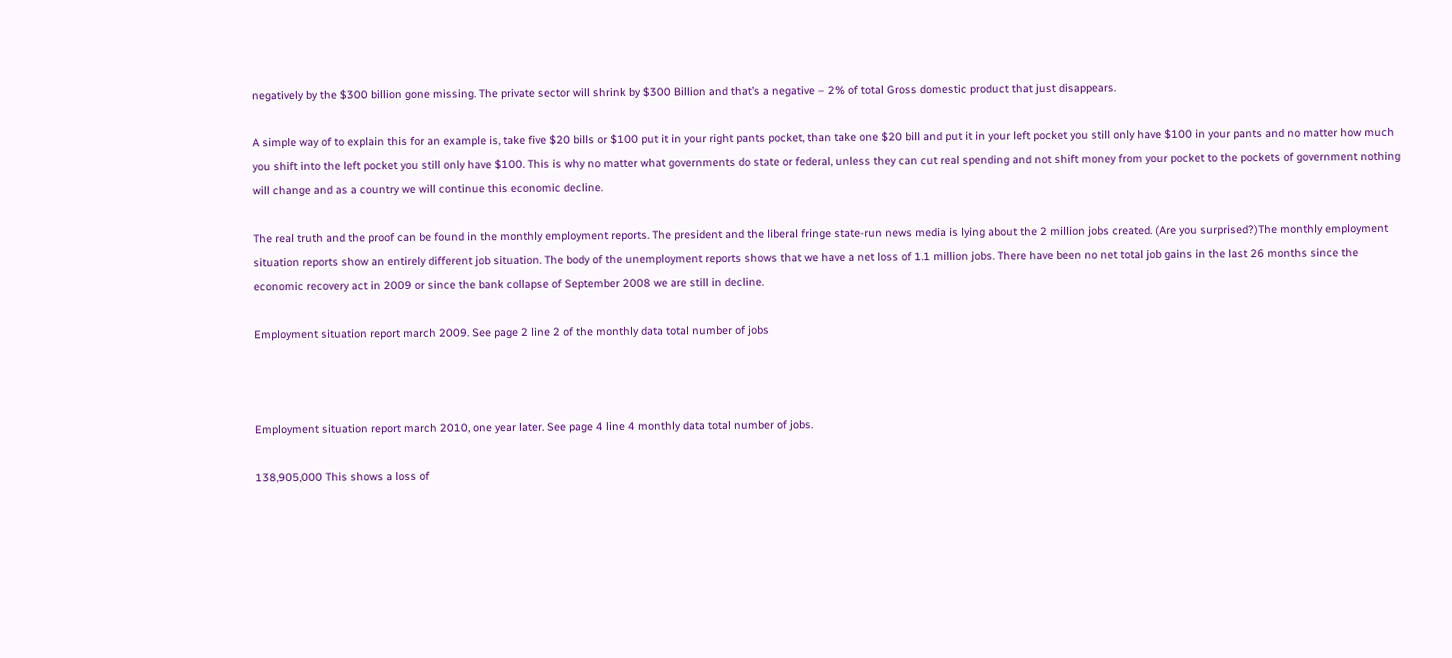negatively by the $300 billion gone missing. The private sector will shrink by $300 Billion and that’s a negative – 2% of total Gross domestic product that just disappears.

A simple way of to explain this for an example is, take five $20 bills or $100 put it in your right pants pocket, than take one $20 bill and put it in your left pocket you still only have $100 in your pants and no matter how much you shift into the left pocket you still only have $100. This is why no matter what governments do state or federal, unless they can cut real spending and not shift money from your pocket to the pockets of government nothing will change and as a country we will continue this economic decline.

The real truth and the proof can be found in the monthly employment reports. The president and the liberal fringe state-run news media is lying about the 2 million jobs created. (Are you surprised?)The monthly employment situation reports show an entirely different job situation. The body of the unemployment reports shows that we have a net loss of 1.1 million jobs. There have been no net total job gains in the last 26 months since the economic recovery act in 2009 or since the bank collapse of September 2008 we are still in decline.

Employment situation report march 2009. See page 2 line 2 of the monthly data total number of jobs



Employment situation report march 2010, one year later. See page 4 line 4 monthly data total number of jobs.

138,905,000 This shows a loss of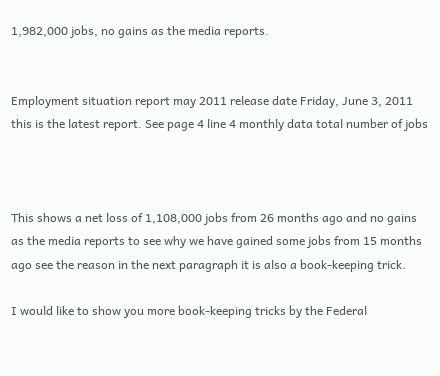1,982,000 jobs, no gains as the media reports.


Employment situation report may 2011 release date Friday, June 3, 2011 this is the latest report. See page 4 line 4 monthly data total number of jobs



This shows a net loss of 1,108,000 jobs from 26 months ago and no gains as the media reports to see why we have gained some jobs from 15 months ago see the reason in the next paragraph it is also a book-keeping trick.

I would like to show you more book-keeping tricks by the Federal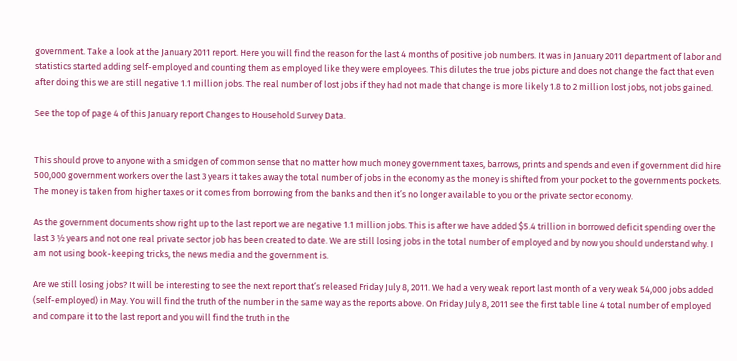government. Take a look at the January 2011 report. Here you will find the reason for the last 4 months of positive job numbers. It was in January 2011 department of labor and statistics started adding self-employed and counting them as employed like they were employees. This dilutes the true jobs picture and does not change the fact that even after doing this we are still negative 1.1 million jobs. The real number of lost jobs if they had not made that change is more likely 1.8 to 2 million lost jobs, not jobs gained.

See the top of page 4 of this January report Changes to Household Survey Data.


This should prove to anyone with a smidgen of common sense that no matter how much money government taxes, barrows, prints and spends and even if government did hire 500,000 government workers over the last 3 years it takes away the total number of jobs in the economy as the money is shifted from your pocket to the governments pockets. The money is taken from higher taxes or it comes from borrowing from the banks and then it’s no longer available to you or the private sector economy.

As the government documents show right up to the last report we are negative 1.1 million jobs. This is after we have added $5.4 trillion in borrowed deficit spending over the last 3 ½ years and not one real private sector job has been created to date. We are still losing jobs in the total number of employed and by now you should understand why. I am not using book-keeping tricks, the news media and the government is.

Are we still losing jobs? It will be interesting to see the next report that’s released Friday July 8, 2011. We had a very weak report last month of a very weak 54,000 jobs added (self-employed) in May. You will find the truth of the number in the same way as the reports above. On Friday July 8, 2011 see the first table line 4 total number of employed and compare it to the last report and you will find the truth in the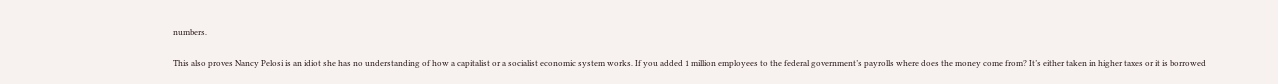numbers.

This also proves Nancy Pelosi is an idiot she has no understanding of how a capitalist or a socialist economic system works. If you added 1 million employees to the federal government’s payrolls where does the money come from? It’s either taken in higher taxes or it is borrowed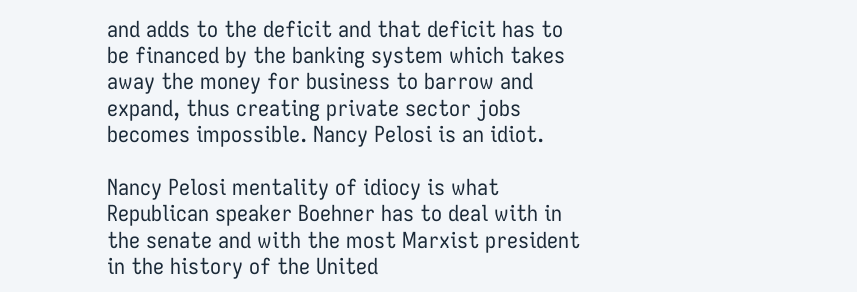and adds to the deficit and that deficit has to be financed by the banking system which takes away the money for business to barrow and expand, thus creating private sector jobs becomes impossible. Nancy Pelosi is an idiot.

Nancy Pelosi mentality of idiocy is what Republican speaker Boehner has to deal with in the senate and with the most Marxist president in the history of the United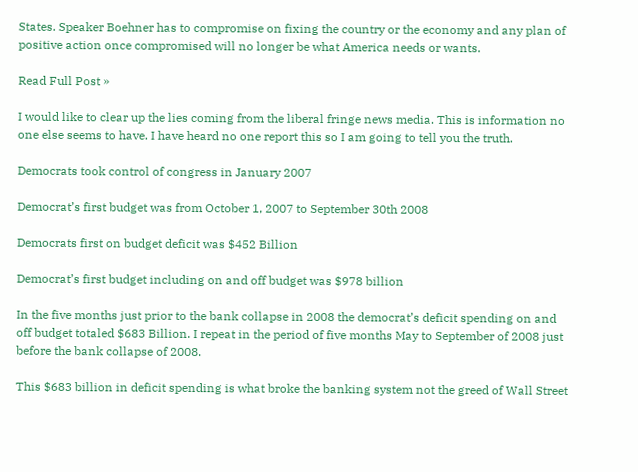States. Speaker Boehner has to compromise on fixing the country or the economy and any plan of positive action once compromised will no longer be what America needs or wants.

Read Full Post »

I would like to clear up the lies coming from the liberal fringe news media. This is information no one else seems to have. I have heard no one report this so I am going to tell you the truth.

Democrats took control of congress in January 2007

Democrat’s first budget was from October 1, 2007 to September 30th 2008

Democrats first on budget deficit was $452 Billion

Democrat’s first budget including on and off budget was $978 billion

In the five months just prior to the bank collapse in 2008 the democrat’s deficit spending on and off budget totaled $683 Billion. I repeat in the period of five months May to September of 2008 just before the bank collapse of 2008.

This $683 billion in deficit spending is what broke the banking system not the greed of Wall Street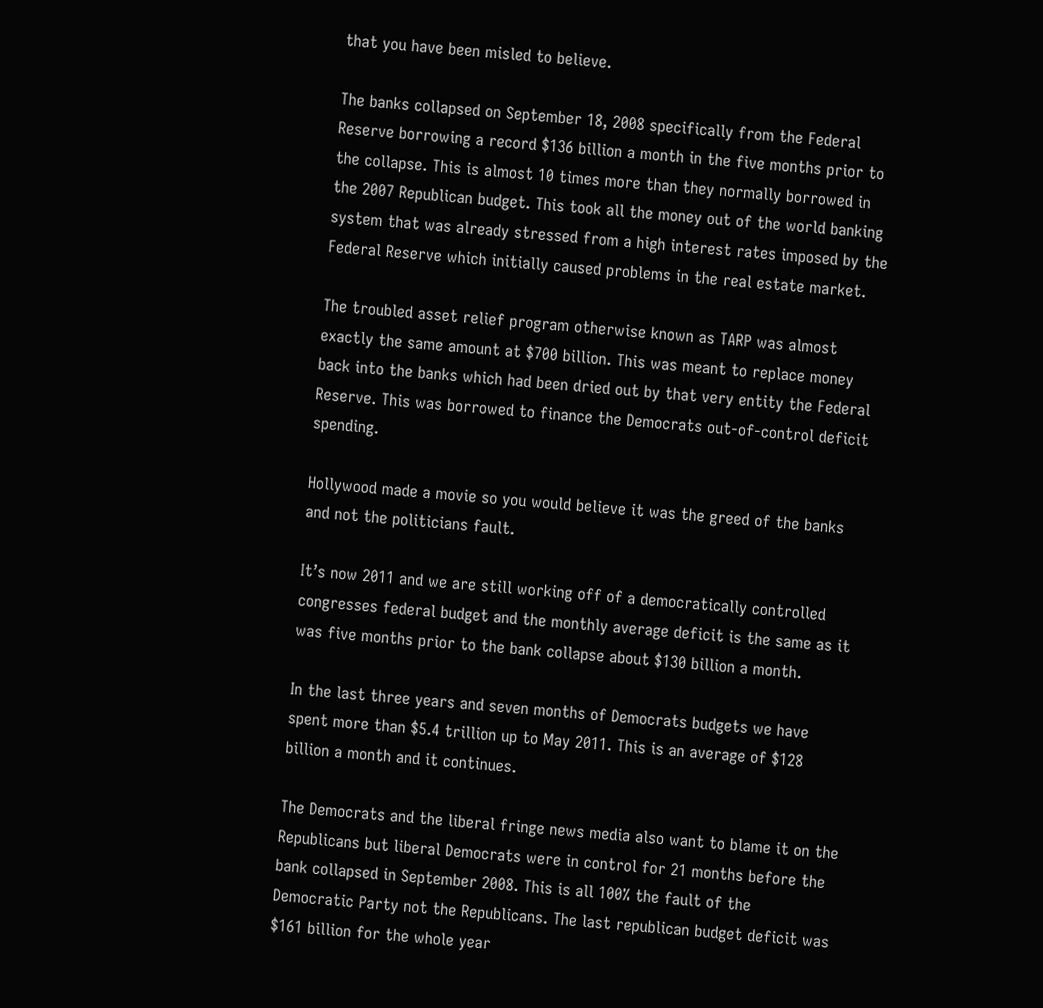that you have been misled to believe.

The banks collapsed on September 18, 2008 specifically from the Federal Reserve borrowing a record $136 billion a month in the five months prior to the collapse. This is almost 10 times more than they normally borrowed in the 2007 Republican budget. This took all the money out of the world banking system that was already stressed from a high interest rates imposed by the Federal Reserve which initially caused problems in the real estate market.

The troubled asset relief program otherwise known as TARP was almost exactly the same amount at $700 billion. This was meant to replace money back into the banks which had been dried out by that very entity the Federal Reserve. This was borrowed to finance the Democrats out-of-control deficit spending.

Hollywood made a movie so you would believe it was the greed of the banks and not the politicians fault.

It’s now 2011 and we are still working off of a democratically controlled congresses federal budget and the monthly average deficit is the same as it was five months prior to the bank collapse about $130 billion a month.

In the last three years and seven months of Democrats budgets we have spent more than $5.4 trillion up to May 2011. This is an average of $128 billion a month and it continues.

The Democrats and the liberal fringe news media also want to blame it on the Republicans but liberal Democrats were in control for 21 months before the bank collapsed in September 2008. This is all 100% the fault of the Democratic Party not the Republicans. The last republican budget deficit was $161 billion for the whole year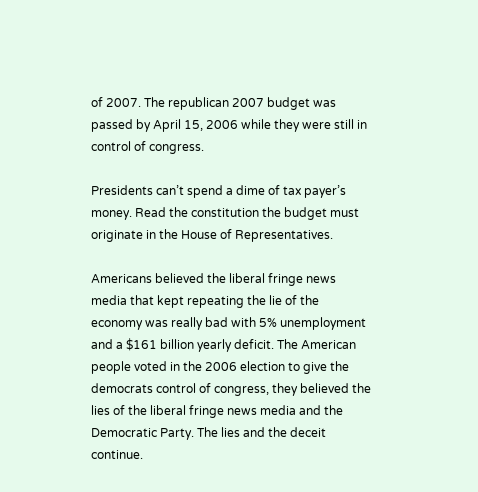of 2007. The republican 2007 budget was passed by April 15, 2006 while they were still in control of congress.

Presidents can’t spend a dime of tax payer’s money. Read the constitution the budget must originate in the House of Representatives.

Americans believed the liberal fringe news media that kept repeating the lie of the economy was really bad with 5% unemployment and a $161 billion yearly deficit. The American people voted in the 2006 election to give the democrats control of congress, they believed the lies of the liberal fringe news media and the Democratic Party. The lies and the deceit continue.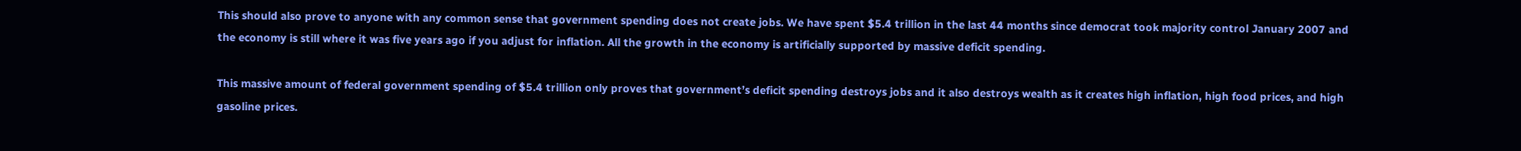This should also prove to anyone with any common sense that government spending does not create jobs. We have spent $5.4 trillion in the last 44 months since democrat took majority control January 2007 and the economy is still where it was five years ago if you adjust for inflation. All the growth in the economy is artificially supported by massive deficit spending.

This massive amount of federal government spending of $5.4 trillion only proves that government’s deficit spending destroys jobs and it also destroys wealth as it creates high inflation, high food prices, and high gasoline prices.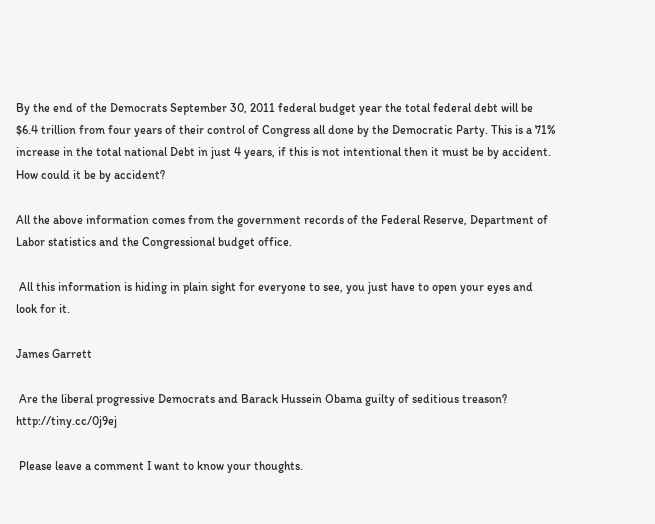By the end of the Democrats September 30, 2011 federal budget year the total federal debt will be $6.4 trillion from four years of their control of Congress all done by the Democratic Party. This is a 71% increase in the total national Debt in just 4 years, if this is not intentional then it must be by accident. How could it be by accident?

All the above information comes from the government records of the Federal Reserve, Department of Labor statistics and the Congressional budget office.

 All this information is hiding in plain sight for everyone to see, you just have to open your eyes and look for it.

James Garrett

 Are the liberal progressive Democrats and Barack Hussein Obama guilty of seditious treason? http://tiny.cc/0j9ej

 Please leave a comment I want to know your thoughts.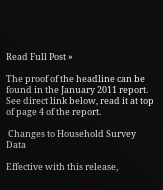Read Full Post »

The proof of the headline can be found in the January 2011 report. See direct link below, read it at top of page 4 of the report.

 Changes to Household Survey Data

Effective with this release,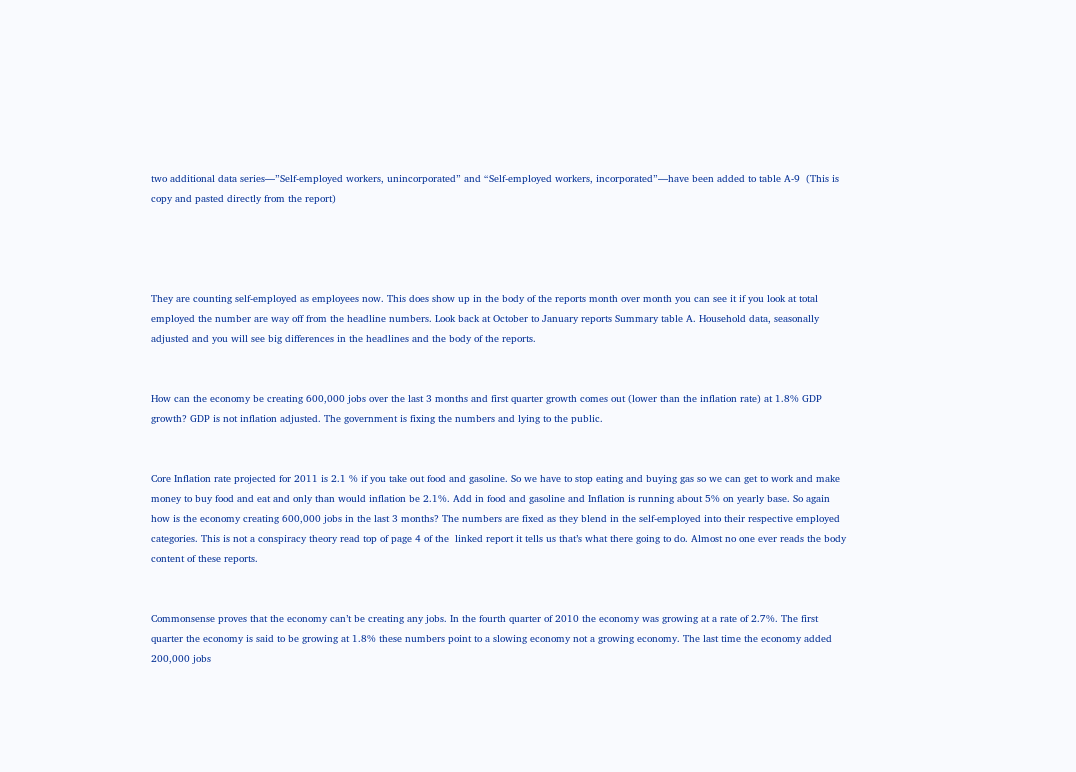two additional data series—”Self-employed workers, unincorporated” and “Self-employed workers, incorporated”—have been added to table A-9  (This is copy and pasted directly from the report)




They are counting self-employed as employees now. This does show up in the body of the reports month over month you can see it if you look at total employed the number are way off from the headline numbers. Look back at October to January reports Summary table A. Household data, seasonally adjusted and you will see big differences in the headlines and the body of the reports.


How can the economy be creating 600,000 jobs over the last 3 months and first quarter growth comes out (lower than the inflation rate) at 1.8% GDP growth? GDP is not inflation adjusted. The government is fixing the numbers and lying to the public.


Core Inflation rate projected for 2011 is 2.1 % if you take out food and gasoline. So we have to stop eating and buying gas so we can get to work and make money to buy food and eat and only than would inflation be 2.1%. Add in food and gasoline and Inflation is running about 5% on yearly base. So again how is the economy creating 600,000 jobs in the last 3 months? The numbers are fixed as they blend in the self-employed into their respective employed categories. This is not a conspiracy theory read top of page 4 of the  linked report it tells us that’s what there going to do. Almost no one ever reads the body content of these reports.


Commonsense proves that the economy can’t be creating any jobs. In the fourth quarter of 2010 the economy was growing at a rate of 2.7%. The first quarter the economy is said to be growing at 1.8% these numbers point to a slowing economy not a growing economy. The last time the economy added 200,000 jobs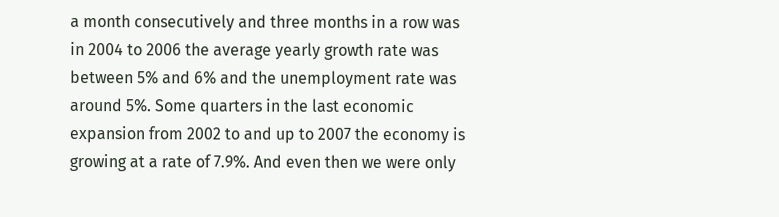a month consecutively and three months in a row was in 2004 to 2006 the average yearly growth rate was between 5% and 6% and the unemployment rate was around 5%. Some quarters in the last economic expansion from 2002 to and up to 2007 the economy is growing at a rate of 7.9%. And even then we were only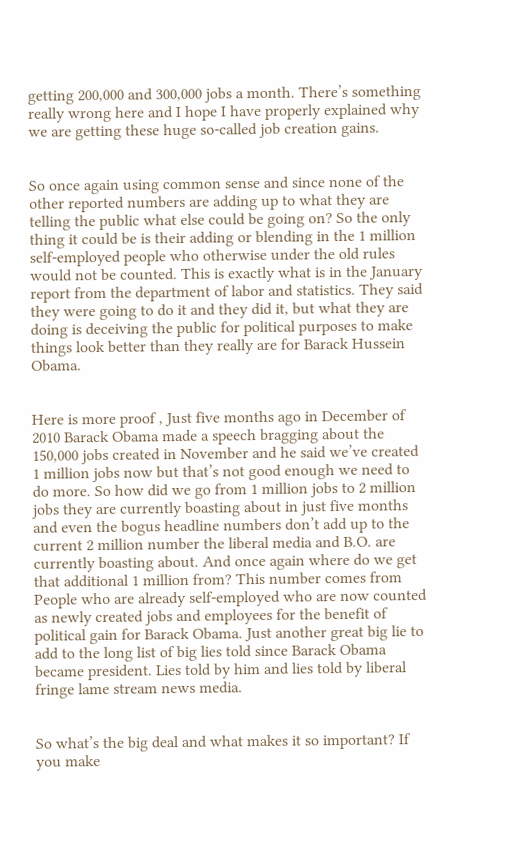getting 200,000 and 300,000 jobs a month. There’s something really wrong here and I hope I have properly explained why we are getting these huge so-called job creation gains.


So once again using common sense and since none of the other reported numbers are adding up to what they are telling the public what else could be going on? So the only thing it could be is their adding or blending in the 1 million self-employed people who otherwise under the old rules would not be counted. This is exactly what is in the January report from the department of labor and statistics. They said they were going to do it and they did it, but what they are doing is deceiving the public for political purposes to make things look better than they really are for Barack Hussein Obama.


Here is more proof , Just five months ago in December of 2010 Barack Obama made a speech bragging about the 150,000 jobs created in November and he said we’ve created 1 million jobs now but that’s not good enough we need to do more. So how did we go from 1 million jobs to 2 million jobs they are currently boasting about in just five months and even the bogus headline numbers don’t add up to the current 2 million number the liberal media and B.O. are currently boasting about. And once again where do we get that additional 1 million from? This number comes from People who are already self-employed who are now counted as newly created jobs and employees for the benefit of political gain for Barack Obama. Just another great big lie to add to the long list of big lies told since Barack Obama became president. Lies told by him and lies told by liberal fringe lame stream news media.


So what’s the big deal and what makes it so important? If you make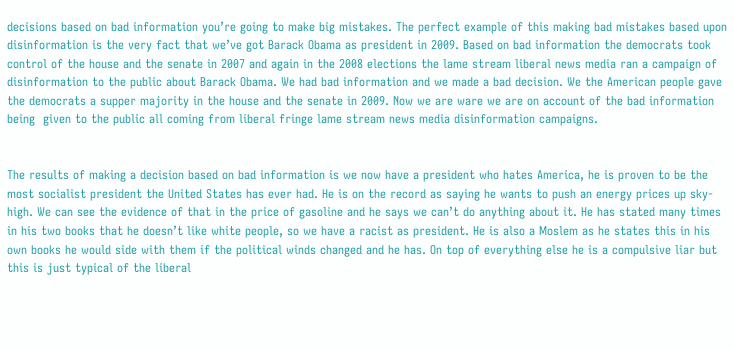decisions based on bad information you’re going to make big mistakes. The perfect example of this making bad mistakes based upon disinformation is the very fact that we’ve got Barack Obama as president in 2009. Based on bad information the democrats took control of the house and the senate in 2007 and again in the 2008 elections the lame stream liberal news media ran a campaign of disinformation to the public about Barack Obama. We had bad information and we made a bad decision. We the American people gave the democrats a supper majority in the house and the senate in 2009. Now we are ware we are on account of the bad information being  given to the public all coming from liberal fringe lame stream news media disinformation campaigns.


The results of making a decision based on bad information is we now have a president who hates America, he is proven to be the most socialist president the United States has ever had. He is on the record as saying he wants to push an energy prices up sky-high. We can see the evidence of that in the price of gasoline and he says we can’t do anything about it. He has stated many times in his two books that he doesn’t like white people, so we have a racist as president. He is also a Moslem as he states this in his own books he would side with them if the political winds changed and he has. On top of everything else he is a compulsive liar but this is just typical of the liberal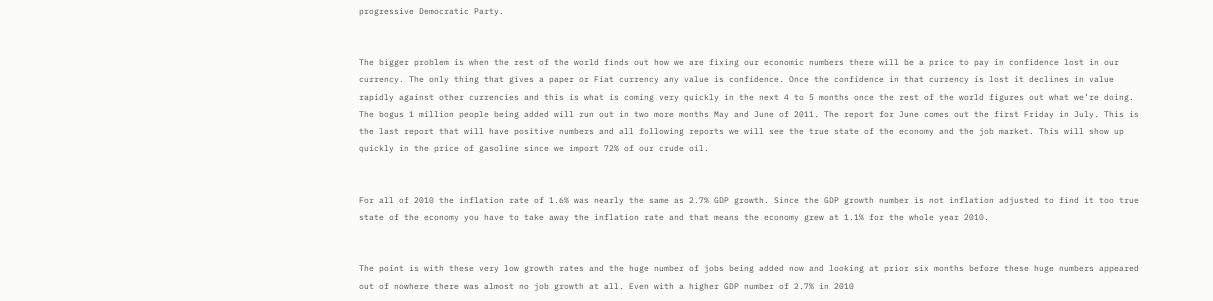progressive Democratic Party.


The bigger problem is when the rest of the world finds out how we are fixing our economic numbers there will be a price to pay in confidence lost in our currency. The only thing that gives a paper or Fiat currency any value is confidence. Once the confidence in that currency is lost it declines in value rapidly against other currencies and this is what is coming very quickly in the next 4 to 5 months once the rest of the world figures out what we’re doing. The bogus 1 million people being added will run out in two more months May and June of 2011. The report for June comes out the first Friday in July. This is the last report that will have positive numbers and all following reports we will see the true state of the economy and the job market. This will show up quickly in the price of gasoline since we import 72% of our crude oil.


For all of 2010 the inflation rate of 1.6% was nearly the same as 2.7% GDP growth. Since the GDP growth number is not inflation adjusted to find it too true state of the economy you have to take away the inflation rate and that means the economy grew at 1.1% for the whole year 2010.


The point is with these very low growth rates and the huge number of jobs being added now and looking at prior six months before these huge numbers appeared out of nowhere there was almost no job growth at all. Even with a higher GDP number of 2.7% in 2010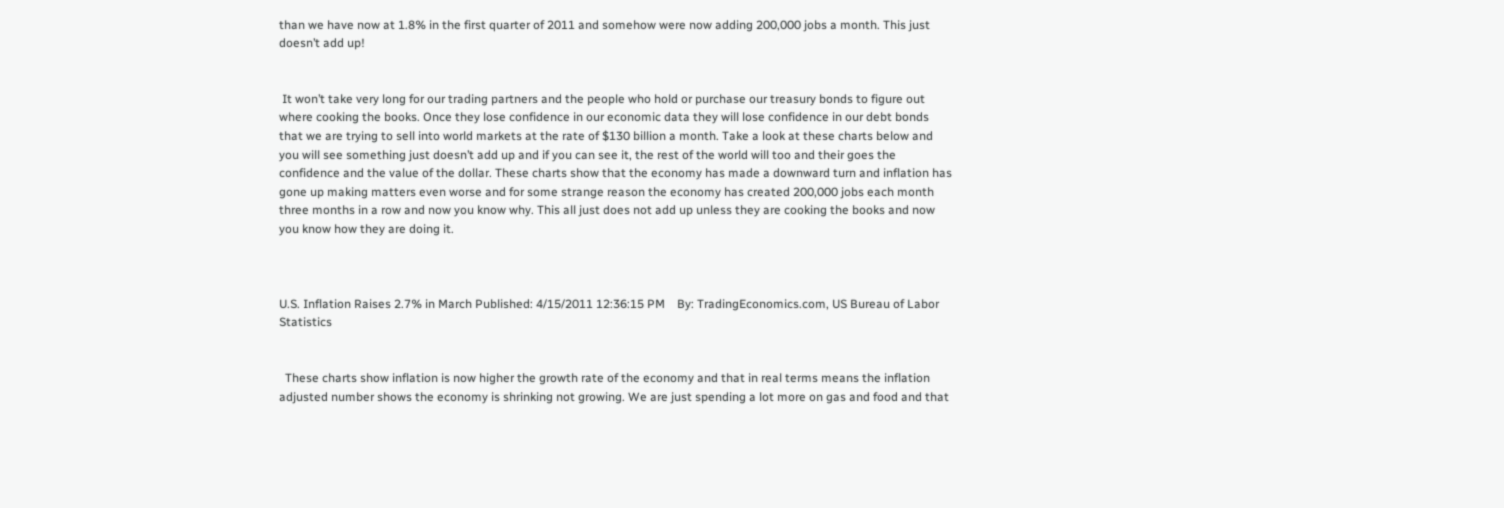than we have now at 1.8% in the first quarter of 2011 and somehow were now adding 200,000 jobs a month. This just doesn’t add up!


 It won’t take very long for our trading partners and the people who hold or purchase our treasury bonds to figure out where cooking the books. Once they lose confidence in our economic data they will lose confidence in our debt bonds that we are trying to sell into world markets at the rate of $130 billion a month. Take a look at these charts below and you will see something just doesn’t add up and if you can see it, the rest of the world will too and their goes the confidence and the value of the dollar. These charts show that the economy has made a downward turn and inflation has gone up making matters even worse and for some strange reason the economy has created 200,000 jobs each month three months in a row and now you know why. This all just does not add up unless they are cooking the books and now you know how they are doing it.



U.S. Inflation Raises 2.7% in March Published: 4/15/2011 12:36:15 PM    By: TradingEconomics.com, US Bureau of Labor Statistics


  These charts show inflation is now higher the growth rate of the economy and that in real terms means the inflation adjusted number shows the economy is shrinking not growing. We are just spending a lot more on gas and food and that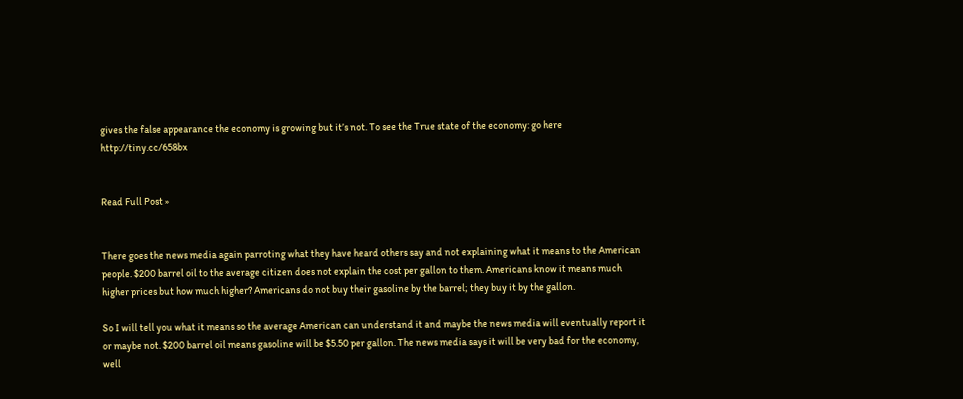gives the false appearance the economy is growing but it’s not. To see the True state of the economy: go here http://tiny.cc/658bx


Read Full Post »


There goes the news media again parroting what they have heard others say and not explaining what it means to the American people. $200 barrel oil to the average citizen does not explain the cost per gallon to them. Americans know it means much higher prices but how much higher? Americans do not buy their gasoline by the barrel; they buy it by the gallon.

So I will tell you what it means so the average American can understand it and maybe the news media will eventually report it or maybe not. $200 barrel oil means gasoline will be $5.50 per gallon. The news media says it will be very bad for the economy, well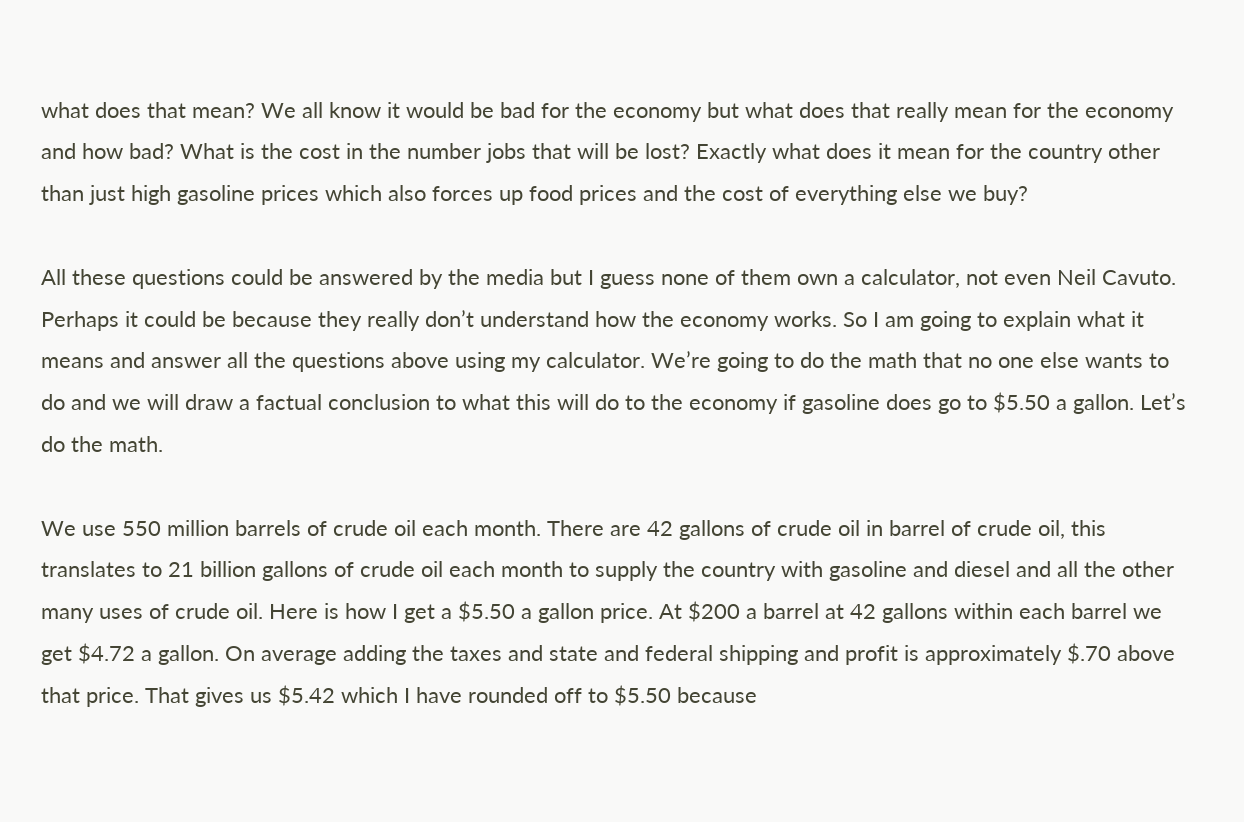what does that mean? We all know it would be bad for the economy but what does that really mean for the economy and how bad? What is the cost in the number jobs that will be lost? Exactly what does it mean for the country other than just high gasoline prices which also forces up food prices and the cost of everything else we buy?

All these questions could be answered by the media but I guess none of them own a calculator, not even Neil Cavuto. Perhaps it could be because they really don’t understand how the economy works. So I am going to explain what it means and answer all the questions above using my calculator. We’re going to do the math that no one else wants to do and we will draw a factual conclusion to what this will do to the economy if gasoline does go to $5.50 a gallon. Let’s do the math.

We use 550 million barrels of crude oil each month. There are 42 gallons of crude oil in barrel of crude oil, this translates to 21 billion gallons of crude oil each month to supply the country with gasoline and diesel and all the other many uses of crude oil. Here is how I get a $5.50 a gallon price. At $200 a barrel at 42 gallons within each barrel we get $4.72 a gallon. On average adding the taxes and state and federal shipping and profit is approximately $.70 above that price. That gives us $5.42 which I have rounded off to $5.50 because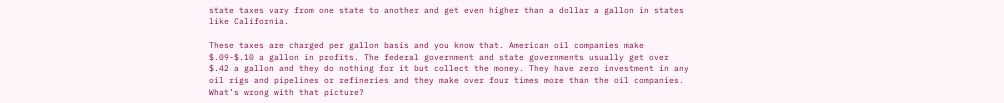state taxes vary from one state to another and get even higher than a dollar a gallon in states like California.

These taxes are charged per gallon basis and you know that. American oil companies make $.09-$.10 a gallon in profits. The federal government and state governments usually get over $.42 a gallon and they do nothing for it but collect the money. They have zero investment in any oil rigs and pipelines or refineries and they make over four times more than the oil companies. What’s wrong with that picture?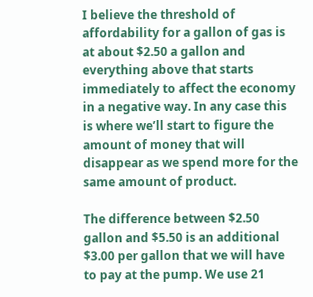I believe the threshold of affordability for a gallon of gas is at about $2.50 a gallon and everything above that starts immediately to affect the economy in a negative way. In any case this is where we’ll start to figure the amount of money that will disappear as we spend more for the same amount of product.

The difference between $2.50 gallon and $5.50 is an additional $3.00 per gallon that we will have to pay at the pump. We use 21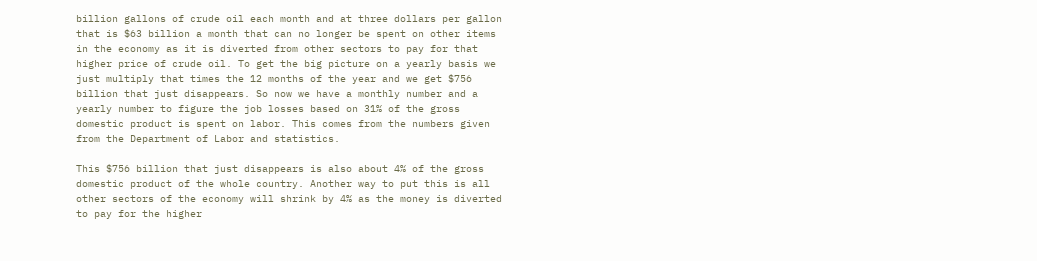billion gallons of crude oil each month and at three dollars per gallon that is $63 billion a month that can no longer be spent on other items in the economy as it is diverted from other sectors to pay for that higher price of crude oil. To get the big picture on a yearly basis we just multiply that times the 12 months of the year and we get $756 billion that just disappears. So now we have a monthly number and a yearly number to figure the job losses based on 31% of the gross domestic product is spent on labor. This comes from the numbers given from the Department of Labor and statistics.

This $756 billion that just disappears is also about 4% of the gross domestic product of the whole country. Another way to put this is all other sectors of the economy will shrink by 4% as the money is diverted to pay for the higher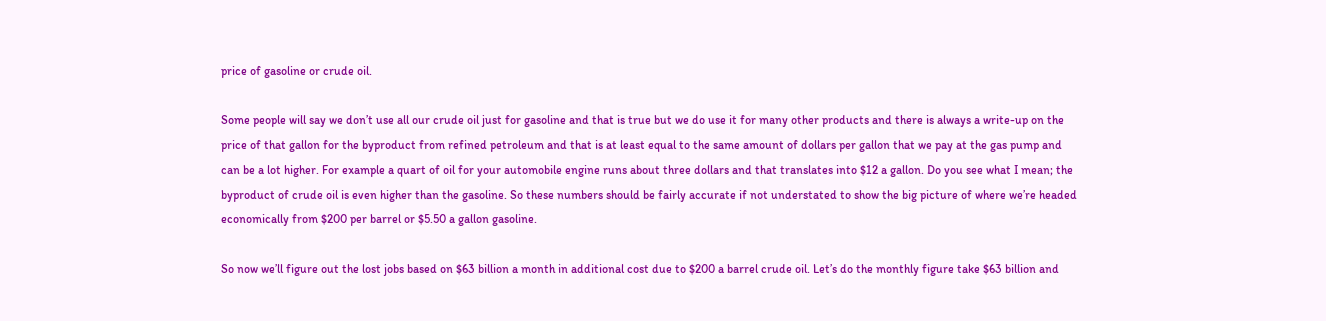price of gasoline or crude oil.

Some people will say we don’t use all our crude oil just for gasoline and that is true but we do use it for many other products and there is always a write-up on the price of that gallon for the byproduct from refined petroleum and that is at least equal to the same amount of dollars per gallon that we pay at the gas pump and can be a lot higher. For example a quart of oil for your automobile engine runs about three dollars and that translates into $12 a gallon. Do you see what I mean; the byproduct of crude oil is even higher than the gasoline. So these numbers should be fairly accurate if not understated to show the big picture of where we’re headed economically from $200 per barrel or $5.50 a gallon gasoline.

So now we’ll figure out the lost jobs based on $63 billion a month in additional cost due to $200 a barrel crude oil. Let’s do the monthly figure take $63 billion and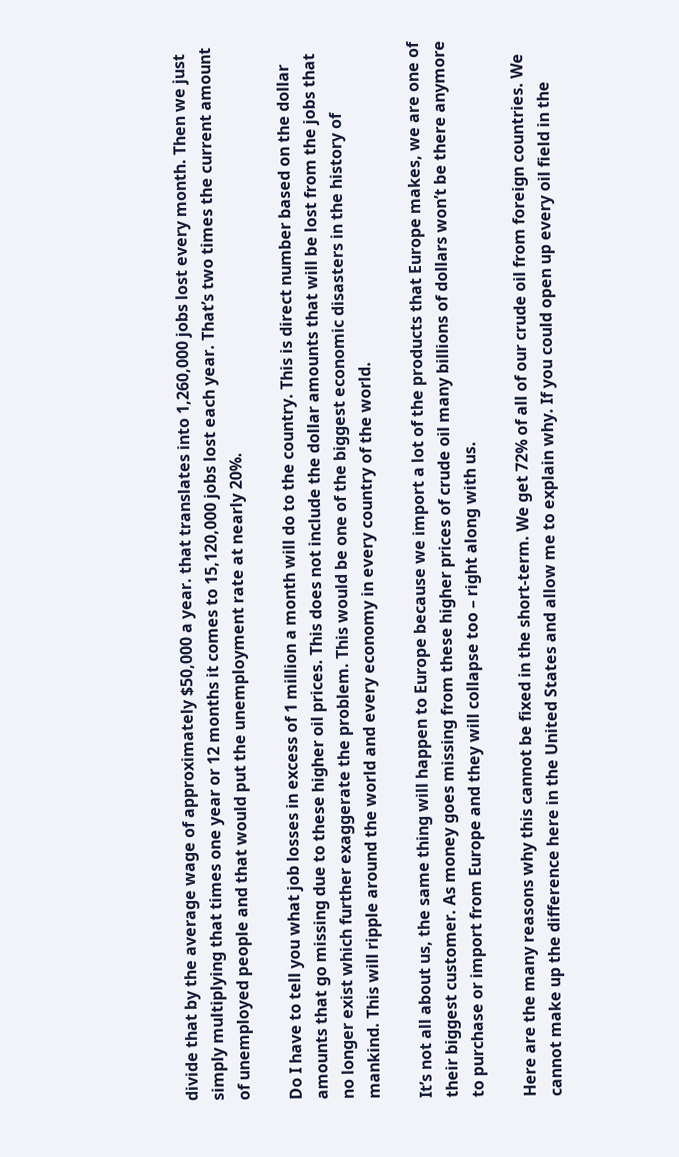divide that by the average wage of approximately $50,000 a year. that translates into 1,260,000 jobs lost every month. Then we just simply multiplying that times one year or 12 months it comes to 15,120,000 jobs lost each year. That’s two times the current amount of unemployed people and that would put the unemployment rate at nearly 20%.

Do I have to tell you what job losses in excess of 1 million a month will do to the country. This is direct number based on the dollar amounts that go missing due to these higher oil prices. This does not include the dollar amounts that will be lost from the jobs that no longer exist which further exaggerate the problem. This would be one of the biggest economic disasters in the history of mankind. This will ripple around the world and every economy in every country of the world.

It’s not all about us, the same thing will happen to Europe because we import a lot of the products that Europe makes, we are one of their biggest customer. As money goes missing from these higher prices of crude oil many billions of dollars won’t be there anymore to purchase or import from Europe and they will collapse too – right along with us.

Here are the many reasons why this cannot be fixed in the short-term. We get 72% of all of our crude oil from foreign countries. We cannot make up the difference here in the United States and allow me to explain why. If you could open up every oil field in the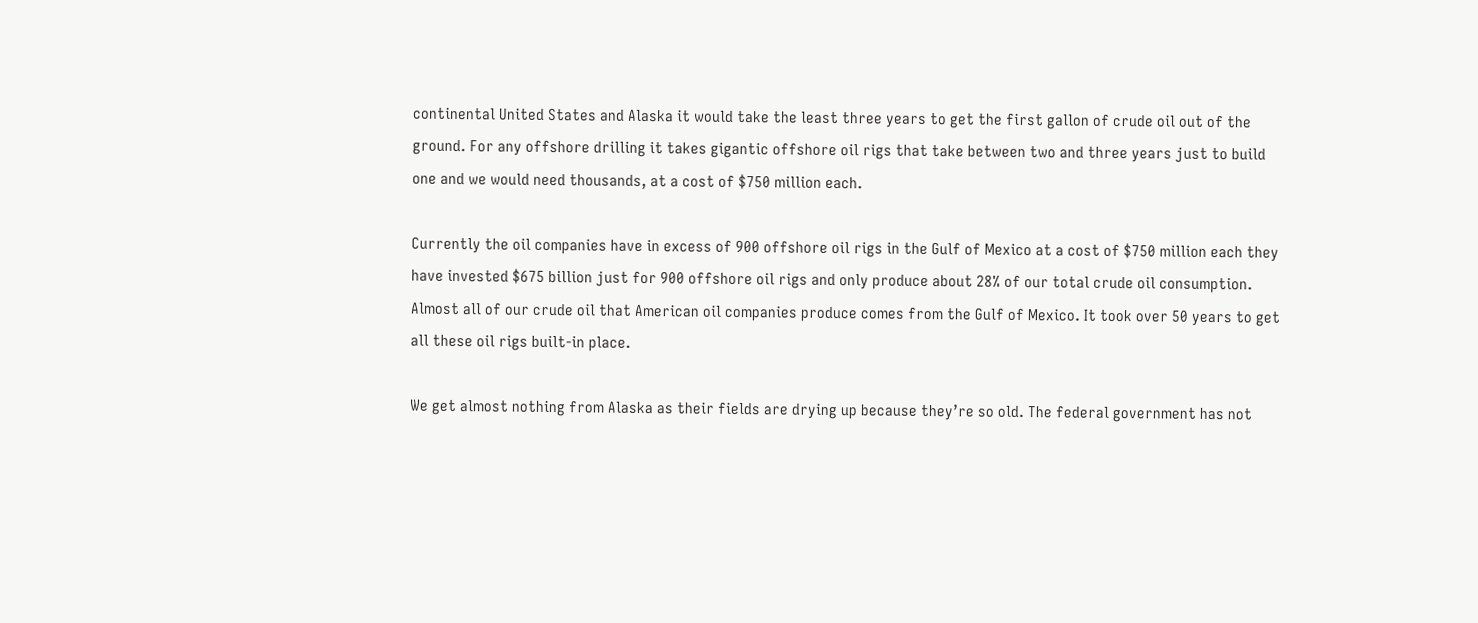continental United States and Alaska it would take the least three years to get the first gallon of crude oil out of the ground. For any offshore drilling it takes gigantic offshore oil rigs that take between two and three years just to build one and we would need thousands, at a cost of $750 million each.

Currently the oil companies have in excess of 900 offshore oil rigs in the Gulf of Mexico at a cost of $750 million each they have invested $675 billion just for 900 offshore oil rigs and only produce about 28% of our total crude oil consumption. Almost all of our crude oil that American oil companies produce comes from the Gulf of Mexico. It took over 50 years to get all these oil rigs built-in place.

We get almost nothing from Alaska as their fields are drying up because they’re so old. The federal government has not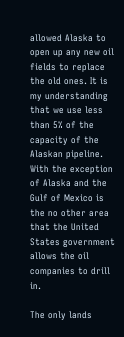allowed Alaska to open up any new oil fields to replace the old ones. It is my understanding that we use less than 5% of the capacity of the Alaskan pipeline. With the exception of Alaska and the Gulf of Mexico is the no other area that the United States government allows the oil companies to drill in.

The only lands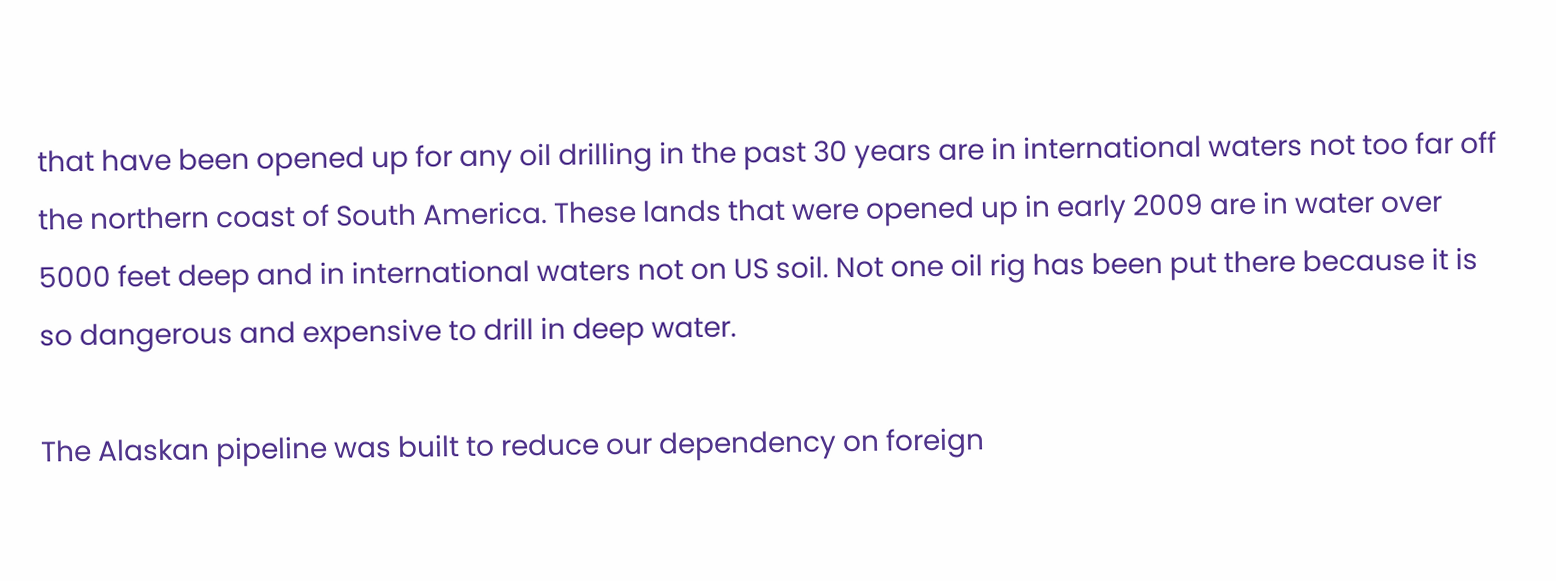that have been opened up for any oil drilling in the past 30 years are in international waters not too far off the northern coast of South America. These lands that were opened up in early 2009 are in water over 5000 feet deep and in international waters not on US soil. Not one oil rig has been put there because it is so dangerous and expensive to drill in deep water.

The Alaskan pipeline was built to reduce our dependency on foreign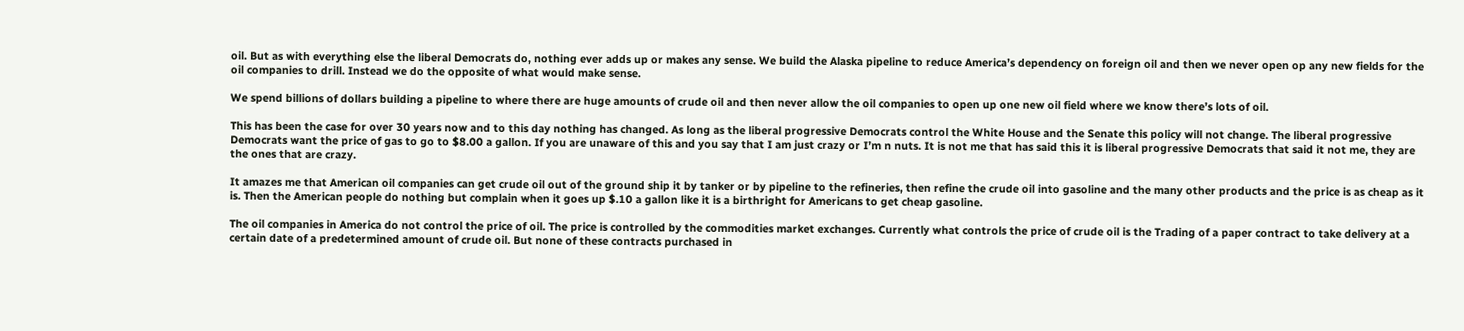oil. But as with everything else the liberal Democrats do, nothing ever adds up or makes any sense. We build the Alaska pipeline to reduce America’s dependency on foreign oil and then we never open op any new fields for the oil companies to drill. Instead we do the opposite of what would make sense.

We spend billions of dollars building a pipeline to where there are huge amounts of crude oil and then never allow the oil companies to open up one new oil field where we know there’s lots of oil.

This has been the case for over 30 years now and to this day nothing has changed. As long as the liberal progressive Democrats control the White House and the Senate this policy will not change. The liberal progressive Democrats want the price of gas to go to $8.00 a gallon. If you are unaware of this and you say that I am just crazy or I’m n nuts. It is not me that has said this it is liberal progressive Democrats that said it not me, they are the ones that are crazy.

It amazes me that American oil companies can get crude oil out of the ground ship it by tanker or by pipeline to the refineries, then refine the crude oil into gasoline and the many other products and the price is as cheap as it is. Then the American people do nothing but complain when it goes up $.10 a gallon like it is a birthright for Americans to get cheap gasoline.

The oil companies in America do not control the price of oil. The price is controlled by the commodities market exchanges. Currently what controls the price of crude oil is the Trading of a paper contract to take delivery at a certain date of a predetermined amount of crude oil. But none of these contracts purchased in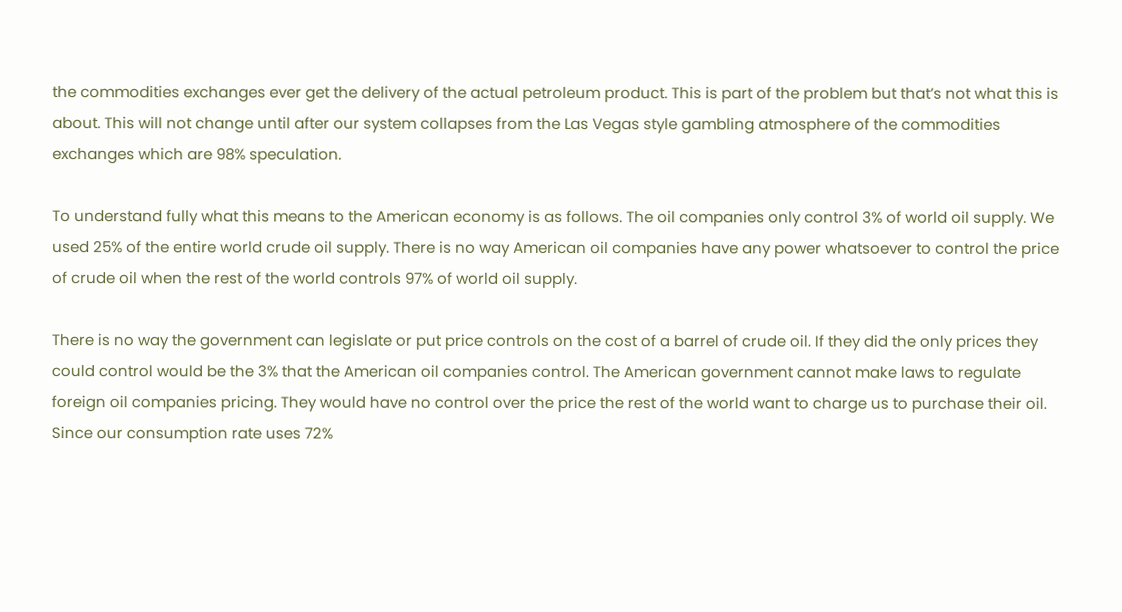the commodities exchanges ever get the delivery of the actual petroleum product. This is part of the problem but that’s not what this is about. This will not change until after our system collapses from the Las Vegas style gambling atmosphere of the commodities exchanges which are 98% speculation.

To understand fully what this means to the American economy is as follows. The oil companies only control 3% of world oil supply. We used 25% of the entire world crude oil supply. There is no way American oil companies have any power whatsoever to control the price of crude oil when the rest of the world controls 97% of world oil supply.

There is no way the government can legislate or put price controls on the cost of a barrel of crude oil. If they did the only prices they could control would be the 3% that the American oil companies control. The American government cannot make laws to regulate foreign oil companies pricing. They would have no control over the price the rest of the world want to charge us to purchase their oil. Since our consumption rate uses 72%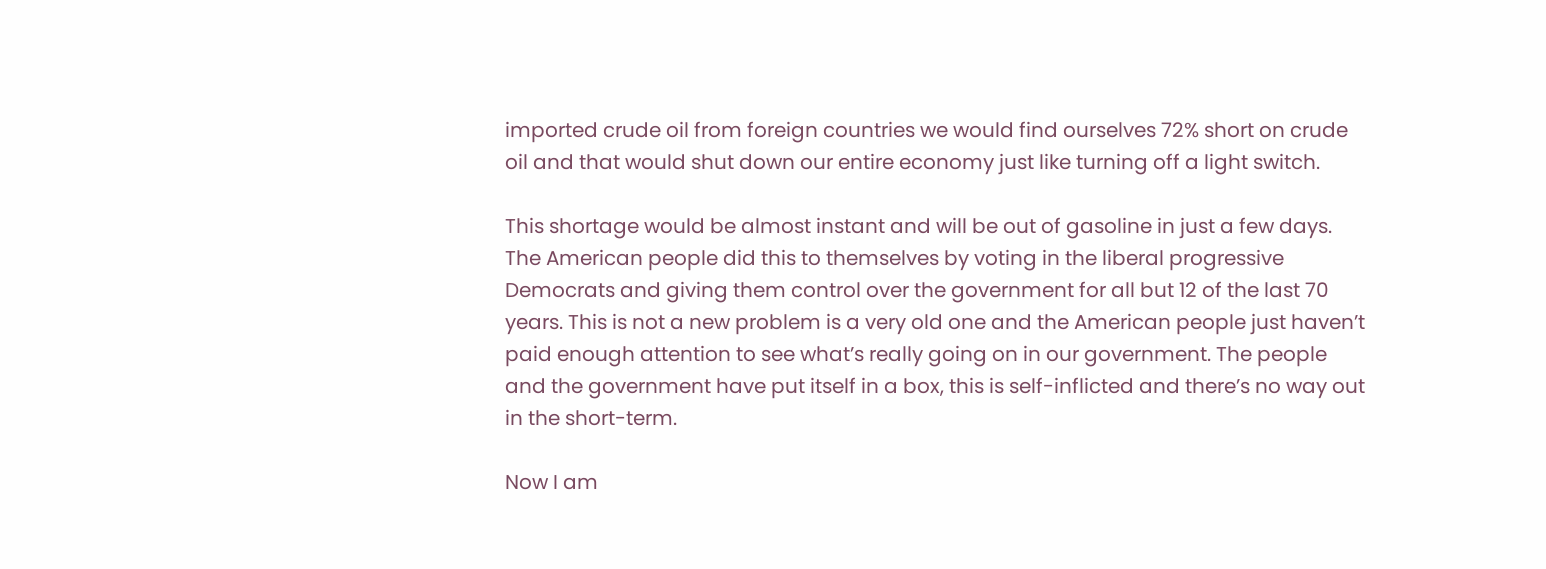imported crude oil from foreign countries we would find ourselves 72% short on crude oil and that would shut down our entire economy just like turning off a light switch.

This shortage would be almost instant and will be out of gasoline in just a few days. The American people did this to themselves by voting in the liberal progressive Democrats and giving them control over the government for all but 12 of the last 70 years. This is not a new problem is a very old one and the American people just haven’t paid enough attention to see what’s really going on in our government. The people and the government have put itself in a box, this is self-inflicted and there’s no way out in the short-term.

Now I am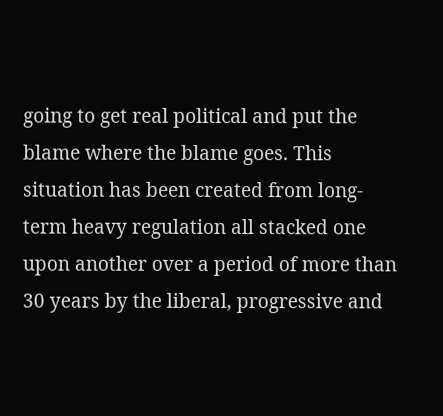going to get real political and put the blame where the blame goes. This situation has been created from long-term heavy regulation all stacked one upon another over a period of more than 30 years by the liberal, progressive and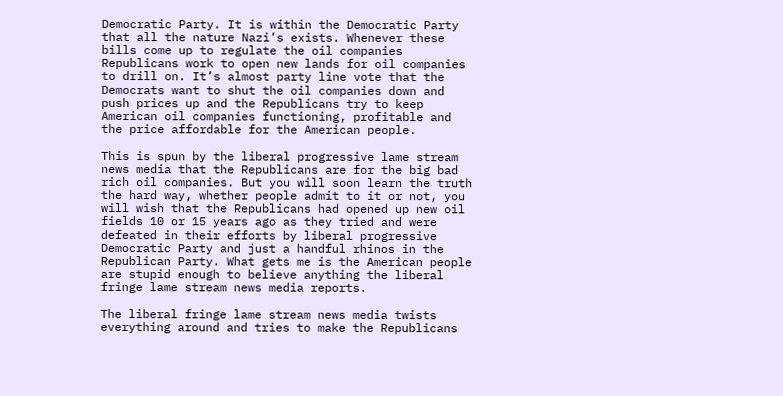Democratic Party. It is within the Democratic Party that all the nature Nazi’s exists. Whenever these bills come up to regulate the oil companies Republicans work to open new lands for oil companies to drill on. It’s almost party line vote that the Democrats want to shut the oil companies down and push prices up and the Republicans try to keep American oil companies functioning, profitable and the price affordable for the American people.

This is spun by the liberal progressive lame stream news media that the Republicans are for the big bad rich oil companies. But you will soon learn the truth the hard way, whether people admit to it or not, you will wish that the Republicans had opened up new oil fields 10 or 15 years ago as they tried and were defeated in their efforts by liberal progressive Democratic Party and just a handful rhinos in the Republican Party. What gets me is the American people are stupid enough to believe anything the liberal fringe lame stream news media reports.

The liberal fringe lame stream news media twists everything around and tries to make the Republicans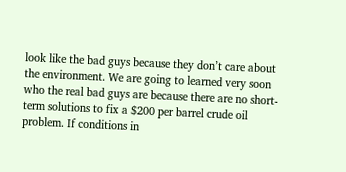look like the bad guys because they don’t care about the environment. We are going to learned very soon who the real bad guys are because there are no short-term solutions to fix a $200 per barrel crude oil problem. If conditions in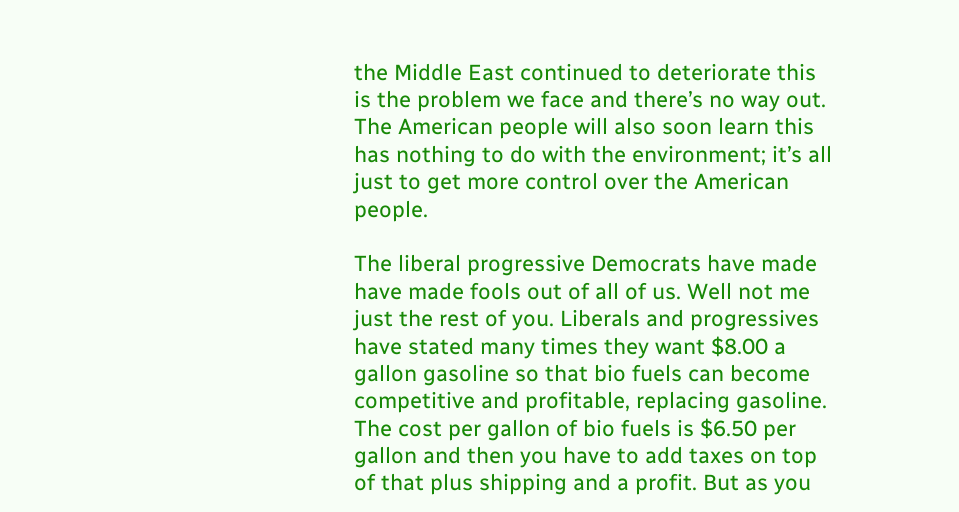the Middle East continued to deteriorate this is the problem we face and there’s no way out. The American people will also soon learn this has nothing to do with the environment; it’s all just to get more control over the American people.

The liberal progressive Democrats have made have made fools out of all of us. Well not me just the rest of you. Liberals and progressives have stated many times they want $8.00 a gallon gasoline so that bio fuels can become competitive and profitable, replacing gasoline. The cost per gallon of bio fuels is $6.50 per gallon and then you have to add taxes on top of that plus shipping and a profit. But as you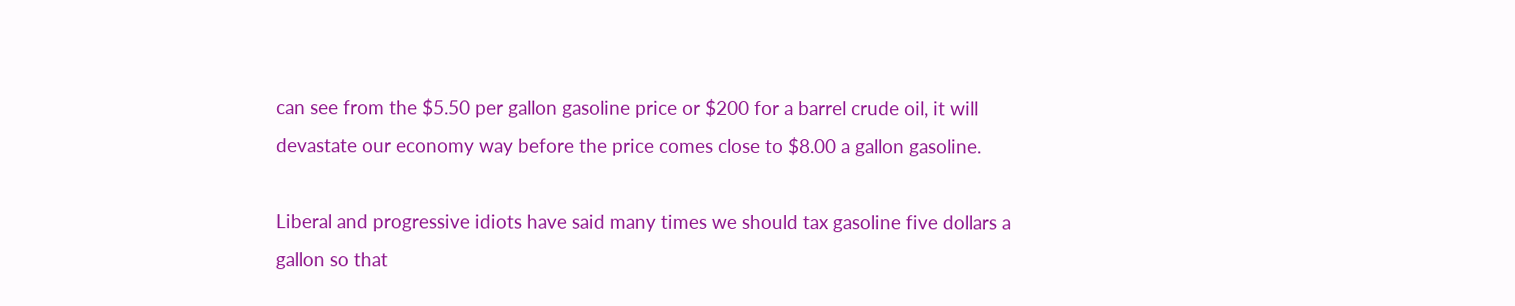can see from the $5.50 per gallon gasoline price or $200 for a barrel crude oil, it will devastate our economy way before the price comes close to $8.00 a gallon gasoline.

Liberal and progressive idiots have said many times we should tax gasoline five dollars a gallon so that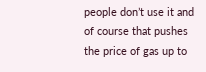people don’t use it and of course that pushes the price of gas up to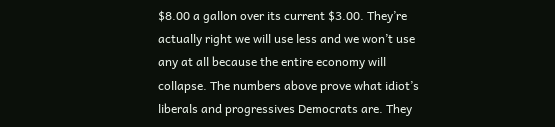$8.00 a gallon over its current $3.00. They’re actually right we will use less and we won’t use any at all because the entire economy will collapse. The numbers above prove what idiot’s liberals and progressives Democrats are. They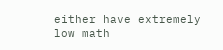either have extremely low math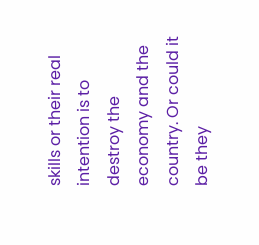skills or their real intention is to destroy the economy and the country. Or could it be they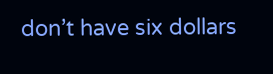don’t have six dollars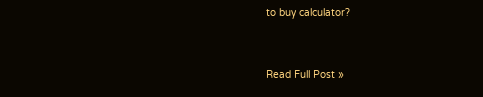to buy calculator?


Read Full Post »